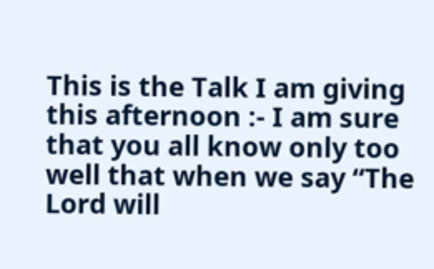This is the Talk I am giving this afternoon :- I am sure that you all know only too well that when we say “The Lord will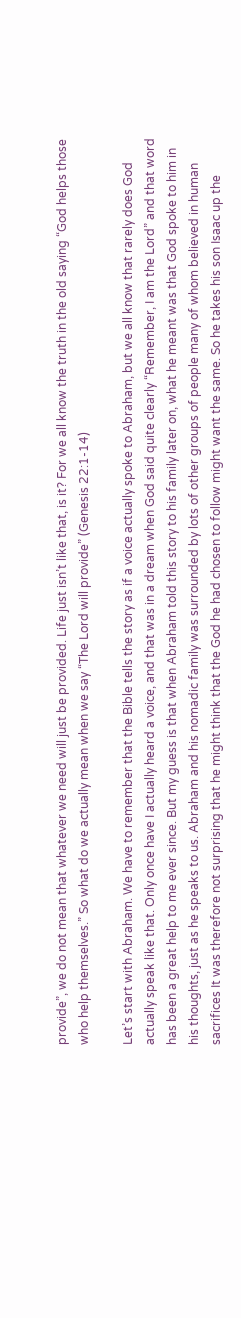provide”, we do not mean that whatever we need will just be provided. Life just isn’t like that, is it? For we all know the truth in the old saying “God helps those who help themselves.” So what do we actually mean when we say “The Lord will provide” (Genesis 22:1-14)

Let’s start with Abraham. We have to remember that the Bible tells the story as if a voice actually spoke to Abraham, but we all know that rarely does God actually speak like that. Only once have I actually heard a voice, and that was in a dream when God said quite clearly “Remember, I am the Lord” and that word has been a great help to me ever since. But my guess is that when Abraham told this story to his family later on, what he meant was that God spoke to him in his thoughts, just as he speaks to us. Abraham and his nomadic family was surrounded by lots of other groups of people many of whom believed in human sacrifices It was therefore not surprising that he might think that the God he had chosen to follow might want the same. So he takes his son Isaac up the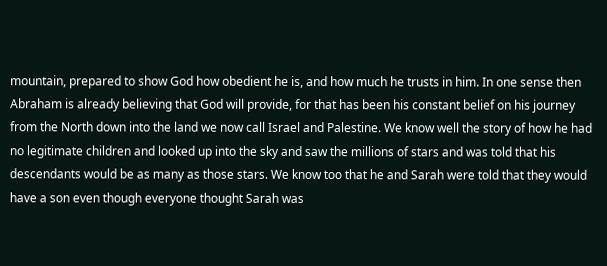mountain, prepared to show God how obedient he is, and how much he trusts in him. In one sense then Abraham is already believing that God will provide, for that has been his constant belief on his journey from the North down into the land we now call Israel and Palestine. We know well the story of how he had no legitimate children and looked up into the sky and saw the millions of stars and was told that his descendants would be as many as those stars. We know too that he and Sarah were told that they would have a son even though everyone thought Sarah was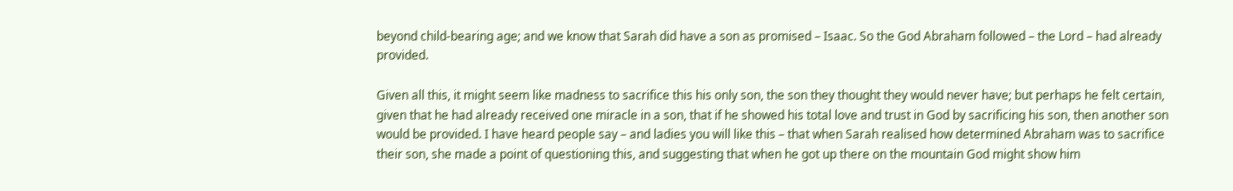beyond child-bearing age; and we know that Sarah did have a son as promised – Isaac. So the God Abraham followed – the Lord – had already provided.

Given all this, it might seem like madness to sacrifice this his only son, the son they thought they would never have; but perhaps he felt certain, given that he had already received one miracle in a son, that if he showed his total love and trust in God by sacrificing his son, then another son would be provided. I have heard people say – and ladies you will like this – that when Sarah realised how determined Abraham was to sacrifice their son, she made a point of questioning this, and suggesting that when he got up there on the mountain God might show him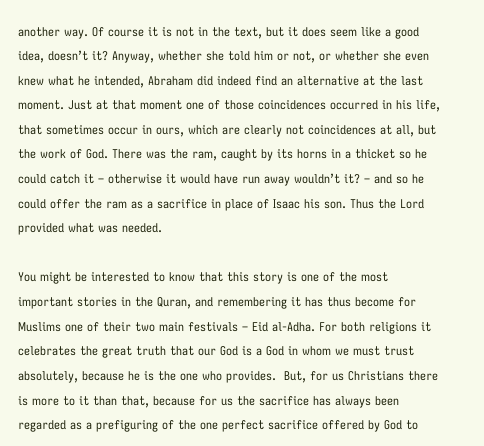another way. Of course it is not in the text, but it does seem like a good idea, doesn’t it? Anyway, whether she told him or not, or whether she even knew what he intended, Abraham did indeed find an alternative at the last moment. Just at that moment one of those coincidences occurred in his life,  that sometimes occur in ours, which are clearly not coincidences at all, but the work of God. There was the ram, caught by its horns in a thicket so he could catch it – otherwise it would have run away wouldn’t it? – and so he could offer the ram as a sacrifice in place of Isaac his son. Thus the Lord provided what was needed.

You might be interested to know that this story is one of the most important stories in the Quran, and remembering it has thus become for Muslims one of their two main festivals – Eid al-Adha. For both religions it celebrates the great truth that our God is a God in whom we must trust absolutely, because he is the one who provides.  But, for us Christians there is more to it than that, because for us the sacrifice has always been regarded as a prefiguring of the one perfect sacrifice offered by God to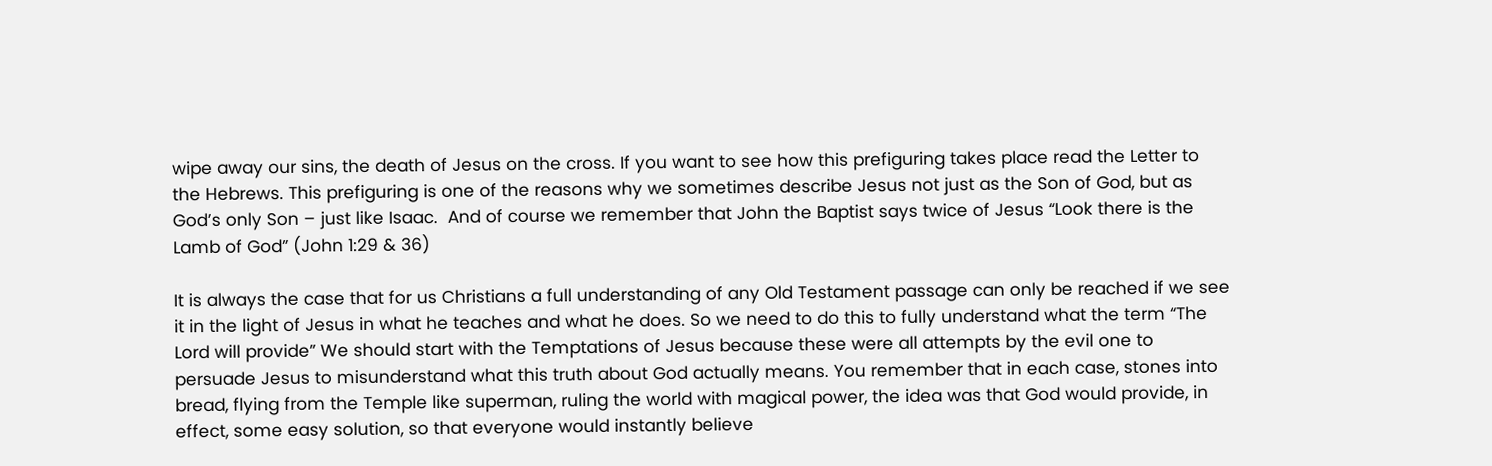wipe away our sins, the death of Jesus on the cross. If you want to see how this prefiguring takes place read the Letter to the Hebrews. This prefiguring is one of the reasons why we sometimes describe Jesus not just as the Son of God, but as God’s only Son – just like Isaac.  And of course we remember that John the Baptist says twice of Jesus “Look there is the Lamb of God” (John 1:29 & 36)

It is always the case that for us Christians a full understanding of any Old Testament passage can only be reached if we see it in the light of Jesus in what he teaches and what he does. So we need to do this to fully understand what the term “The Lord will provide” We should start with the Temptations of Jesus because these were all attempts by the evil one to persuade Jesus to misunderstand what this truth about God actually means. You remember that in each case, stones into bread, flying from the Temple like superman, ruling the world with magical power, the idea was that God would provide, in effect, some easy solution, so that everyone would instantly believe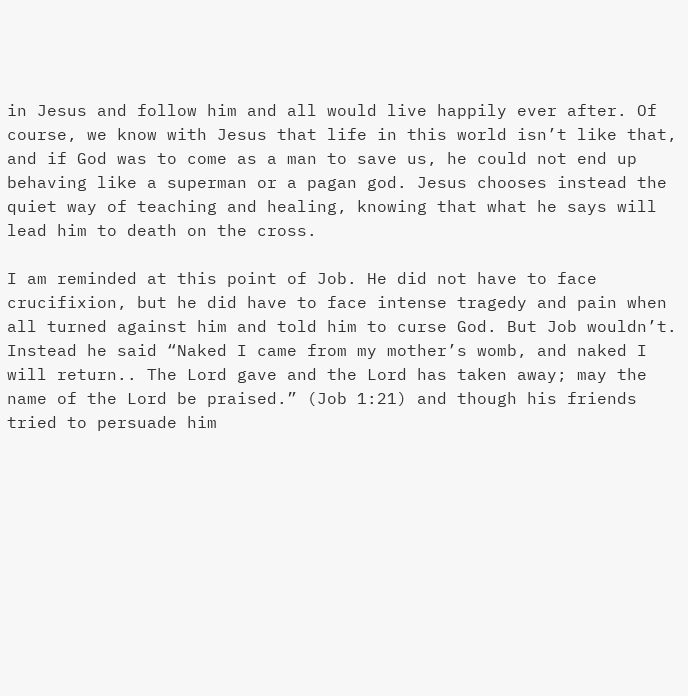in Jesus and follow him and all would live happily ever after. Of course, we know with Jesus that life in this world isn’t like that, and if God was to come as a man to save us, he could not end up behaving like a superman or a pagan god. Jesus chooses instead the quiet way of teaching and healing, knowing that what he says will lead him to death on the cross.

I am reminded at this point of Job. He did not have to face crucifixion, but he did have to face intense tragedy and pain when all turned against him and told him to curse God. But Job wouldn’t. Instead he said “Naked I came from my mother’s womb, and naked I will return.. The Lord gave and the Lord has taken away; may the name of the Lord be praised.” (Job 1:21) and though his friends tried to persuade him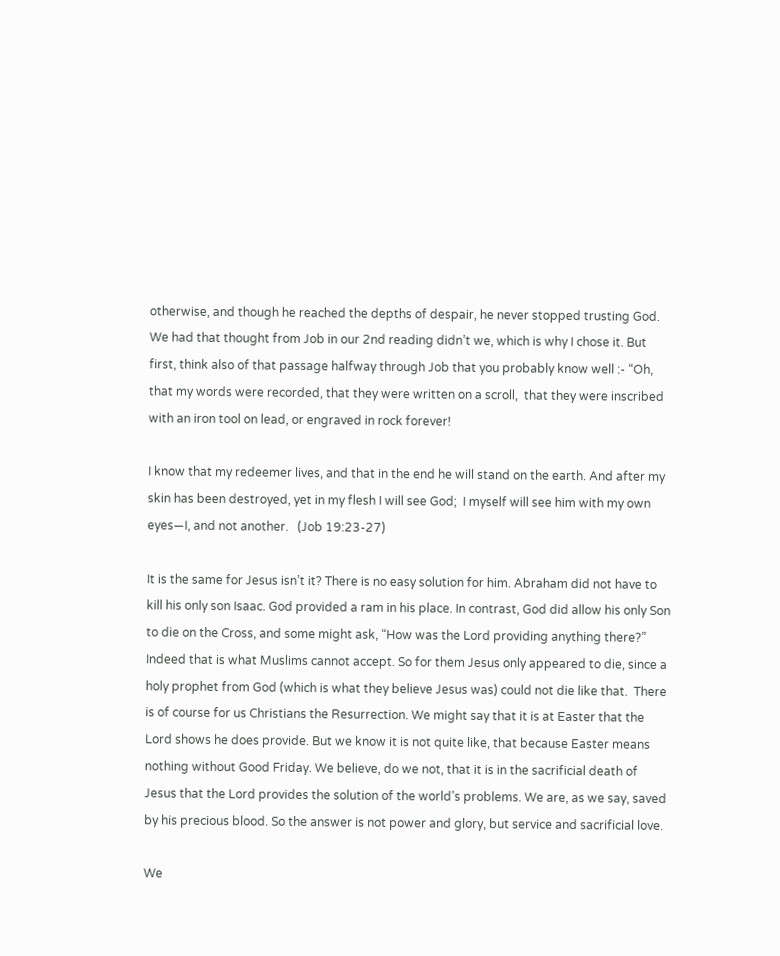otherwise, and though he reached the depths of despair, he never stopped trusting God. We had that thought from Job in our 2nd reading didn’t we, which is why I chose it. But first, think also of that passage halfway through Job that you probably know well :- “Oh, that my words were recorded, that they were written on a scroll,  that they were inscribed with an iron tool on lead, or engraved in rock forever!

I know that my redeemer lives, and that in the end he will stand on the earth. And after my skin has been destroyed, yet in my flesh I will see God;  I myself will see him with my own eyes—I, and not another.   (Job 19:23-27)

It is the same for Jesus isn’t it? There is no easy solution for him. Abraham did not have to kill his only son Isaac. God provided a ram in his place. In contrast, God did allow his only Son to die on the Cross, and some might ask, “How was the Lord providing anything there?”  Indeed that is what Muslims cannot accept. So for them Jesus only appeared to die, since a holy prophet from God (which is what they believe Jesus was) could not die like that.  There is of course for us Christians the Resurrection. We might say that it is at Easter that the Lord shows he does provide. But we know it is not quite like, that because Easter means nothing without Good Friday. We believe, do we not, that it is in the sacrificial death of Jesus that the Lord provides the solution of the world’s problems. We are, as we say, saved by his precious blood. So the answer is not power and glory, but service and sacrificial love.

We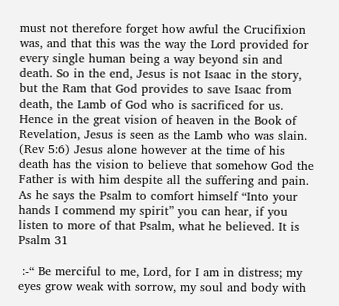must not therefore forget how awful the Crucifixion was, and that this was the way the Lord provided for every single human being a way beyond sin and death. So in the end, Jesus is not Isaac in the story, but the Ram that God provides to save Isaac from death, the Lamb of God who is sacrificed for us. Hence in the great vision of heaven in the Book of Revelation, Jesus is seen as the Lamb who was slain. (Rev 5:6) Jesus alone however at the time of his death has the vision to believe that somehow God the Father is with him despite all the suffering and pain. As he says the Psalm to comfort himself “Into your hands I commend my spirit” you can hear, if you listen to more of that Psalm, what he believed. It is Psalm 31

 :-“ Be merciful to me, Lord, for I am in distress; my eyes grow weak with sorrow, my soul and body with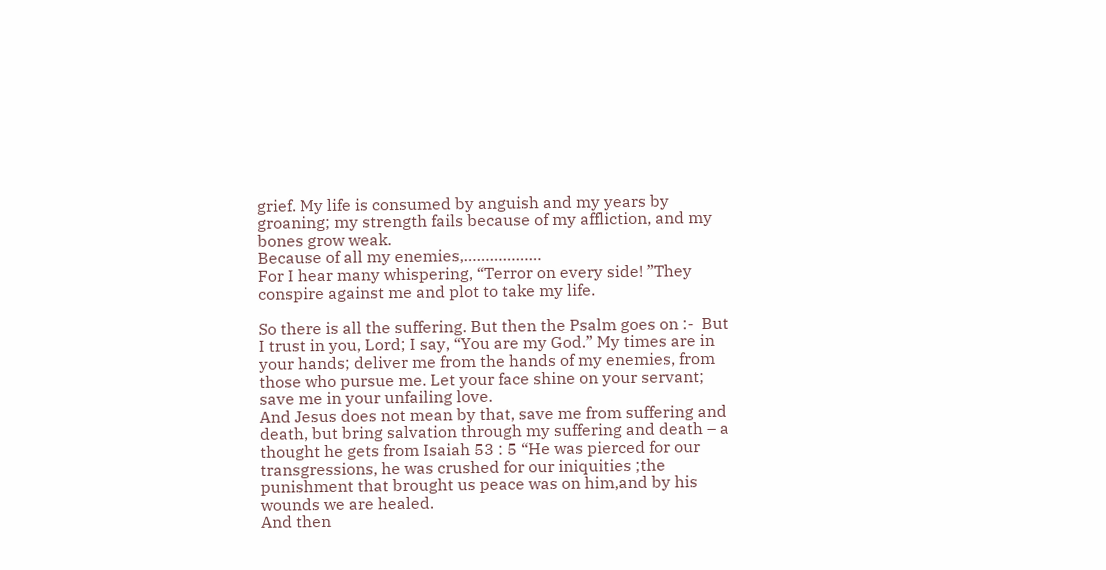grief. My life is consumed by anguish and my years by groaning; my strength fails because of my affliction, and my bones grow weak.
Because of all my enemies,………………
For I hear many whispering, “Terror on every side! ”They conspire against me and plot to take my life.

So there is all the suffering. But then the Psalm goes on :-  But I trust in you, Lord; I say, “You are my God.” My times are in your hands; deliver me from the hands of my enemies, from those who pursue me. Let your face shine on your servant;
save me in your unfailing love.
And Jesus does not mean by that, save me from suffering and death, but bring salvation through my suffering and death – a thought he gets from Isaiah 53 : 5 “He was pierced for our transgressions, he was crushed for our iniquities ;the punishment that brought us peace was on him,and by his wounds we are healed.
And then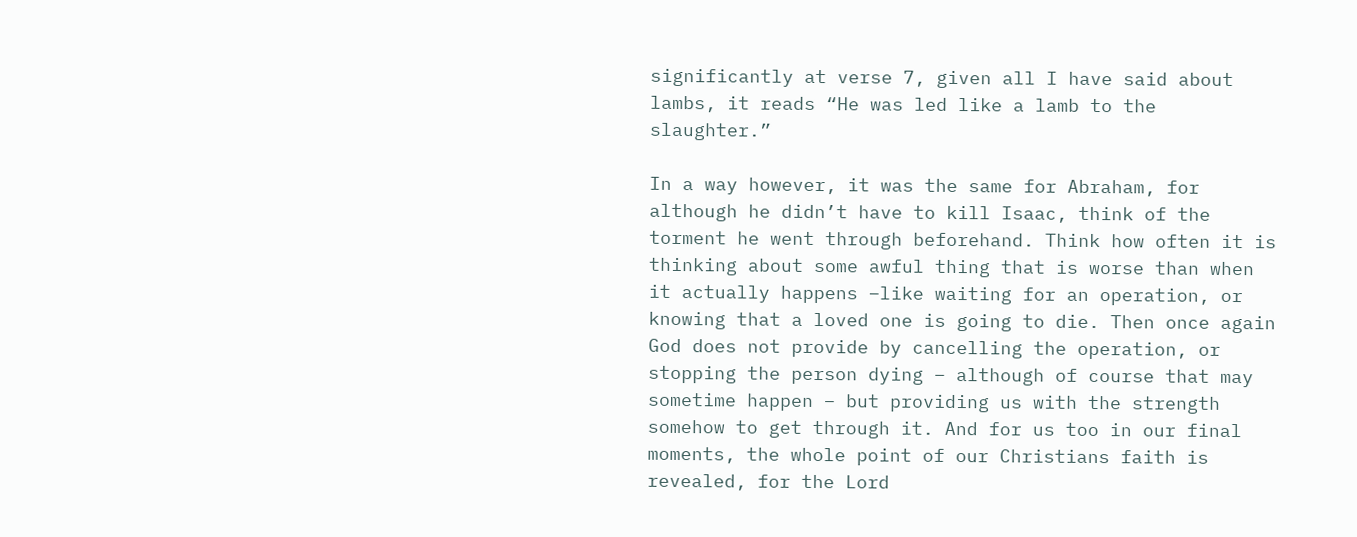significantly at verse 7, given all I have said about lambs, it reads “He was led like a lamb to the slaughter.”

In a way however, it was the same for Abraham, for although he didn’t have to kill Isaac, think of the torment he went through beforehand. Think how often it is thinking about some awful thing that is worse than when it actually happens –like waiting for an operation, or knowing that a loved one is going to die. Then once again God does not provide by cancelling the operation, or stopping the person dying – although of course that may sometime happen – but providing us with the strength somehow to get through it. And for us too in our final moments, the whole point of our Christians faith is revealed, for the Lord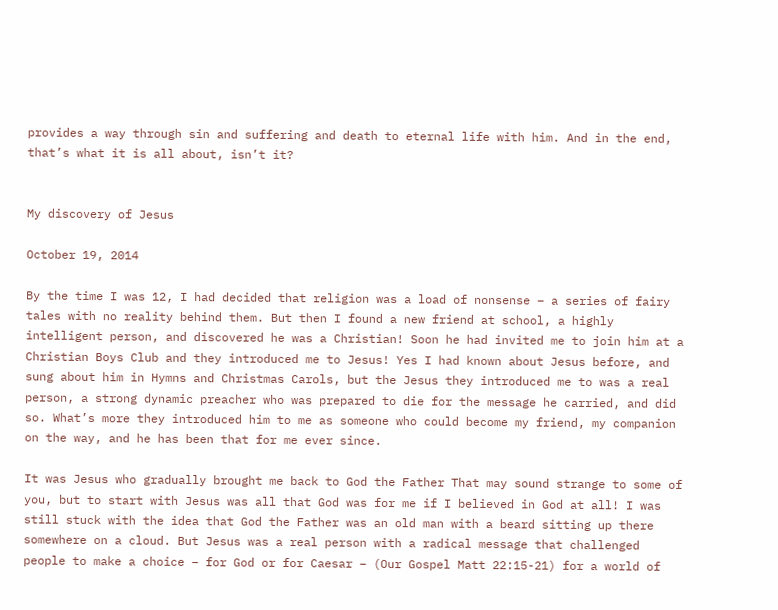provides a way through sin and suffering and death to eternal life with him. And in the end, that’s what it is all about, isn’t it?


My discovery of Jesus

October 19, 2014

By the time I was 12, I had decided that religion was a load of nonsense – a series of fairy tales with no reality behind them. But then I found a new friend at school, a highly intelligent person, and discovered he was a Christian! Soon he had invited me to join him at a Christian Boys Club and they introduced me to Jesus! Yes I had known about Jesus before, and sung about him in Hymns and Christmas Carols, but the Jesus they introduced me to was a real person, a strong dynamic preacher who was prepared to die for the message he carried, and did so. What’s more they introduced him to me as someone who could become my friend, my companion on the way, and he has been that for me ever since.

It was Jesus who gradually brought me back to God the Father That may sound strange to some of you, but to start with Jesus was all that God was for me if I believed in God at all! I was still stuck with the idea that God the Father was an old man with a beard sitting up there somewhere on a cloud. But Jesus was a real person with a radical message that challenged people to make a choice – for God or for Caesar – (Our Gospel Matt 22:15-21) for a world of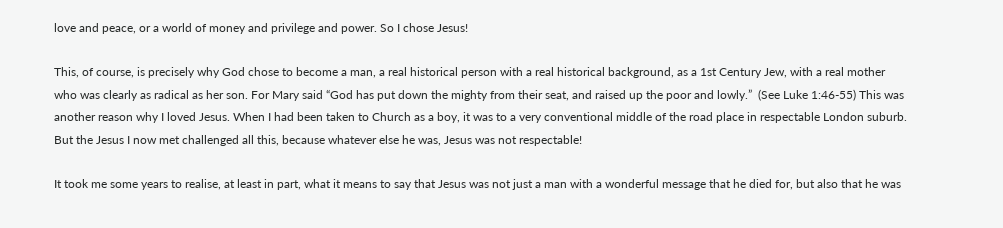love and peace, or a world of money and privilege and power. So I chose Jesus!

This, of course, is precisely why God chose to become a man, a real historical person with a real historical background, as a 1st Century Jew, with a real mother who was clearly as radical as her son. For Mary said “God has put down the mighty from their seat, and raised up the poor and lowly.”  (See Luke 1:46-55) This was another reason why I loved Jesus. When I had been taken to Church as a boy, it was to a very conventional middle of the road place in respectable London suburb. But the Jesus I now met challenged all this, because whatever else he was, Jesus was not respectable!

It took me some years to realise, at least in part, what it means to say that Jesus was not just a man with a wonderful message that he died for, but also that he was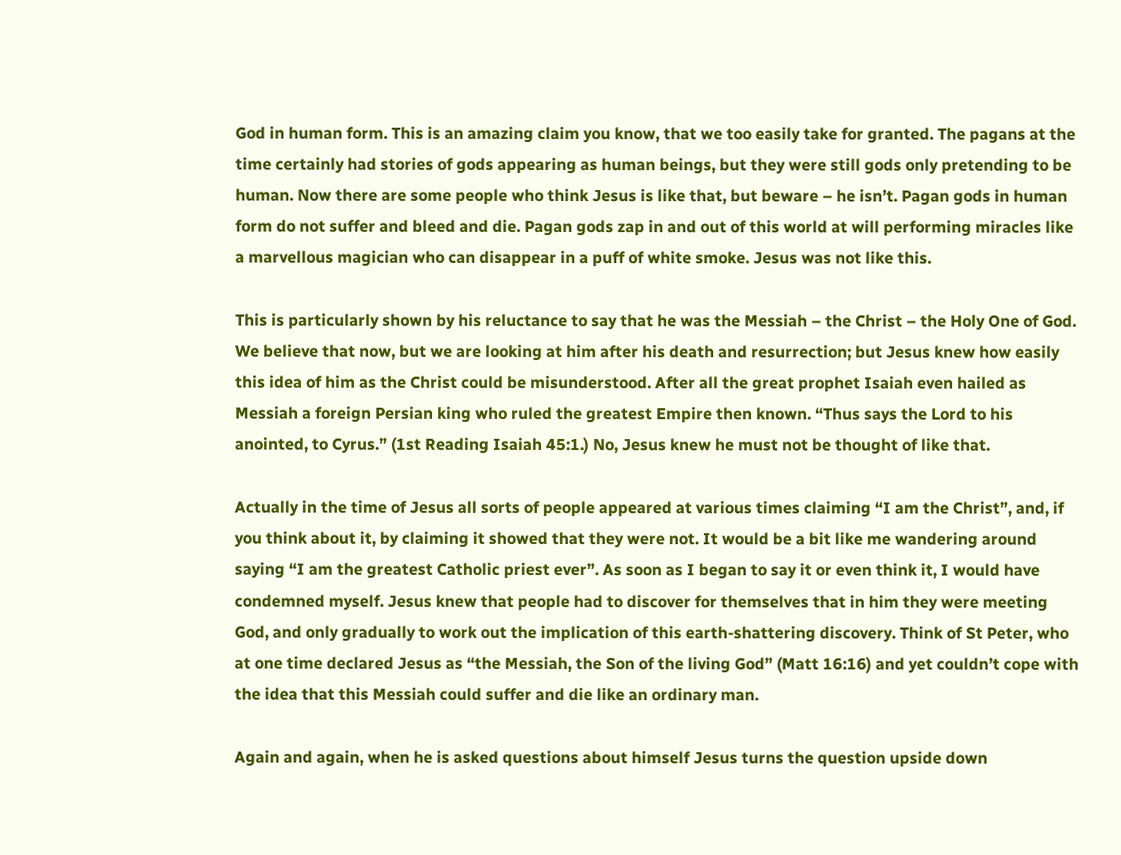God in human form. This is an amazing claim you know, that we too easily take for granted. The pagans at the time certainly had stories of gods appearing as human beings, but they were still gods only pretending to be human. Now there are some people who think Jesus is like that, but beware – he isn’t. Pagan gods in human form do not suffer and bleed and die. Pagan gods zap in and out of this world at will performing miracles like a marvellous magician who can disappear in a puff of white smoke. Jesus was not like this.

This is particularly shown by his reluctance to say that he was the Messiah – the Christ – the Holy One of God. We believe that now, but we are looking at him after his death and resurrection; but Jesus knew how easily this idea of him as the Christ could be misunderstood. After all the great prophet Isaiah even hailed as Messiah a foreign Persian king who ruled the greatest Empire then known. “Thus says the Lord to his anointed, to Cyrus.” (1st Reading Isaiah 45:1.) No, Jesus knew he must not be thought of like that.

Actually in the time of Jesus all sorts of people appeared at various times claiming “I am the Christ”, and, if you think about it, by claiming it showed that they were not. It would be a bit like me wandering around saying “I am the greatest Catholic priest ever”. As soon as I began to say it or even think it, I would have condemned myself. Jesus knew that people had to discover for themselves that in him they were meeting God, and only gradually to work out the implication of this earth-shattering discovery. Think of St Peter, who at one time declared Jesus as “the Messiah, the Son of the living God” (Matt 16:16) and yet couldn’t cope with the idea that this Messiah could suffer and die like an ordinary man.

Again and again, when he is asked questions about himself Jesus turns the question upside down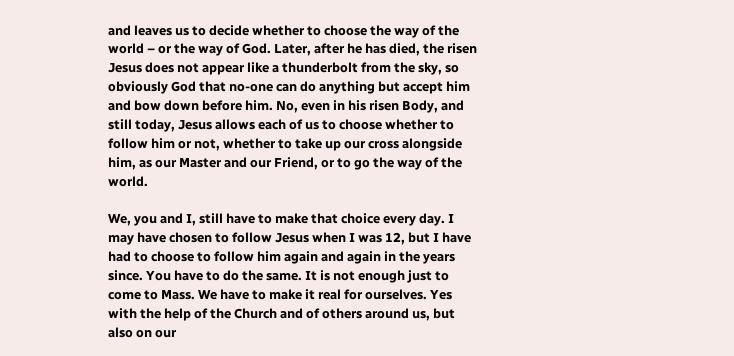and leaves us to decide whether to choose the way of the world – or the way of God. Later, after he has died, the risen Jesus does not appear like a thunderbolt from the sky, so obviously God that no-one can do anything but accept him and bow down before him. No, even in his risen Body, and still today, Jesus allows each of us to choose whether to follow him or not, whether to take up our cross alongside him, as our Master and our Friend, or to go the way of the world.

We, you and I, still have to make that choice every day. I may have chosen to follow Jesus when I was 12, but I have had to choose to follow him again and again in the years since. You have to do the same. It is not enough just to come to Mass. We have to make it real for ourselves. Yes with the help of the Church and of others around us, but also on our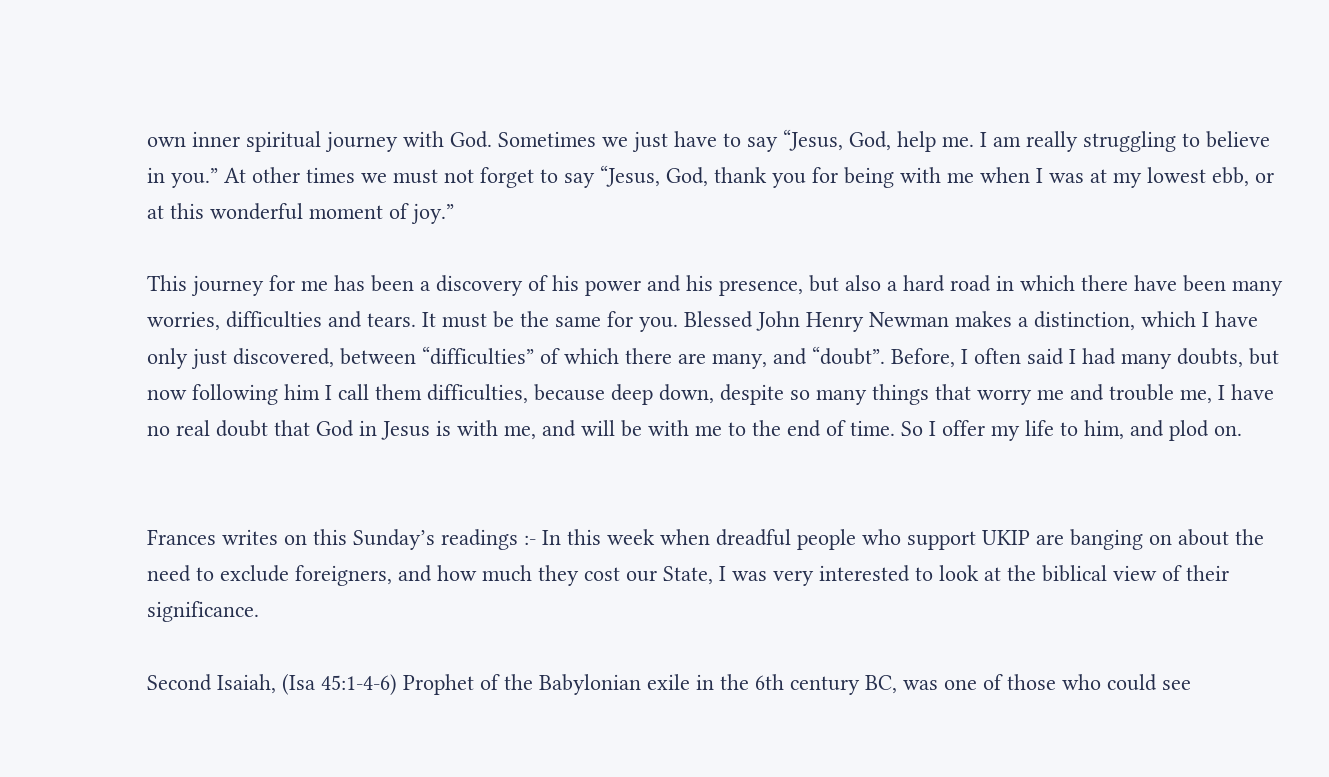own inner spiritual journey with God. Sometimes we just have to say “Jesus, God, help me. I am really struggling to believe in you.” At other times we must not forget to say “Jesus, God, thank you for being with me when I was at my lowest ebb, or at this wonderful moment of joy.”

This journey for me has been a discovery of his power and his presence, but also a hard road in which there have been many worries, difficulties and tears. It must be the same for you. Blessed John Henry Newman makes a distinction, which I have only just discovered, between “difficulties” of which there are many, and “doubt”. Before, I often said I had many doubts, but now following him I call them difficulties, because deep down, despite so many things that worry me and trouble me, I have no real doubt that God in Jesus is with me, and will be with me to the end of time. So I offer my life to him, and plod on.


Frances writes on this Sunday’s readings :- In this week when dreadful people who support UKIP are banging on about the need to exclude foreigners, and how much they cost our State, I was very interested to look at the biblical view of their significance.

Second Isaiah, (Isa 45:1-4-6) Prophet of the Babylonian exile in the 6th century BC, was one of those who could see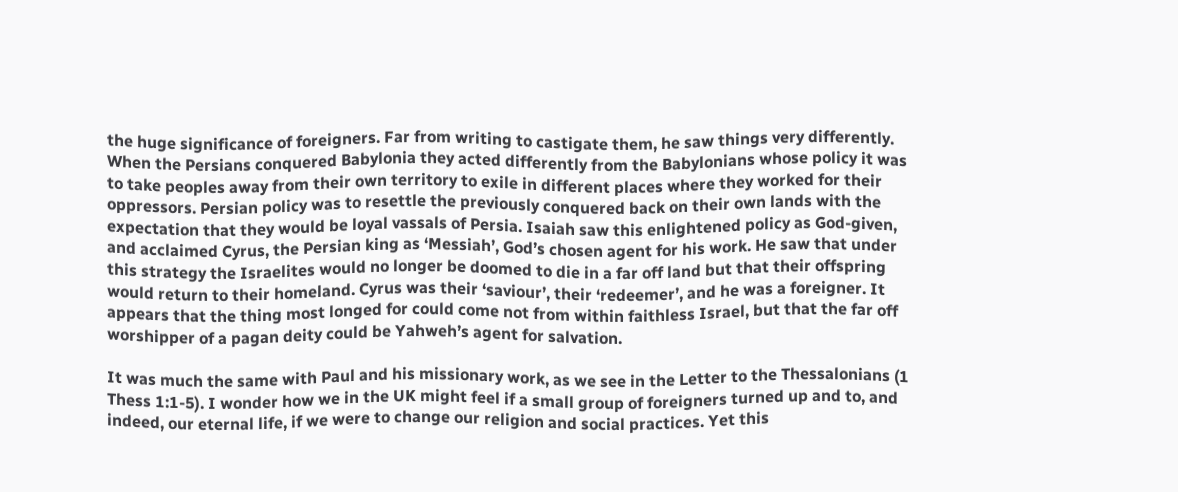the huge significance of foreigners. Far from writing to castigate them, he saw things very differently. When the Persians conquered Babylonia they acted differently from the Babylonians whose policy it was to take peoples away from their own territory to exile in different places where they worked for their oppressors. Persian policy was to resettle the previously conquered back on their own lands with the expectation that they would be loyal vassals of Persia. Isaiah saw this enlightened policy as God-given, and acclaimed Cyrus, the Persian king as ‘Messiah’, God’s chosen agent for his work. He saw that under this strategy the Israelites would no longer be doomed to die in a far off land but that their offspring would return to their homeland. Cyrus was their ‘saviour’, their ‘redeemer’, and he was a foreigner. It appears that the thing most longed for could come not from within faithless Israel, but that the far off worshipper of a pagan deity could be Yahweh’s agent for salvation.

It was much the same with Paul and his missionary work, as we see in the Letter to the Thessalonians (1 Thess 1:1-5). I wonder how we in the UK might feel if a small group of foreigners turned up and to, and indeed, our eternal life, if we were to change our religion and social practices. Yet this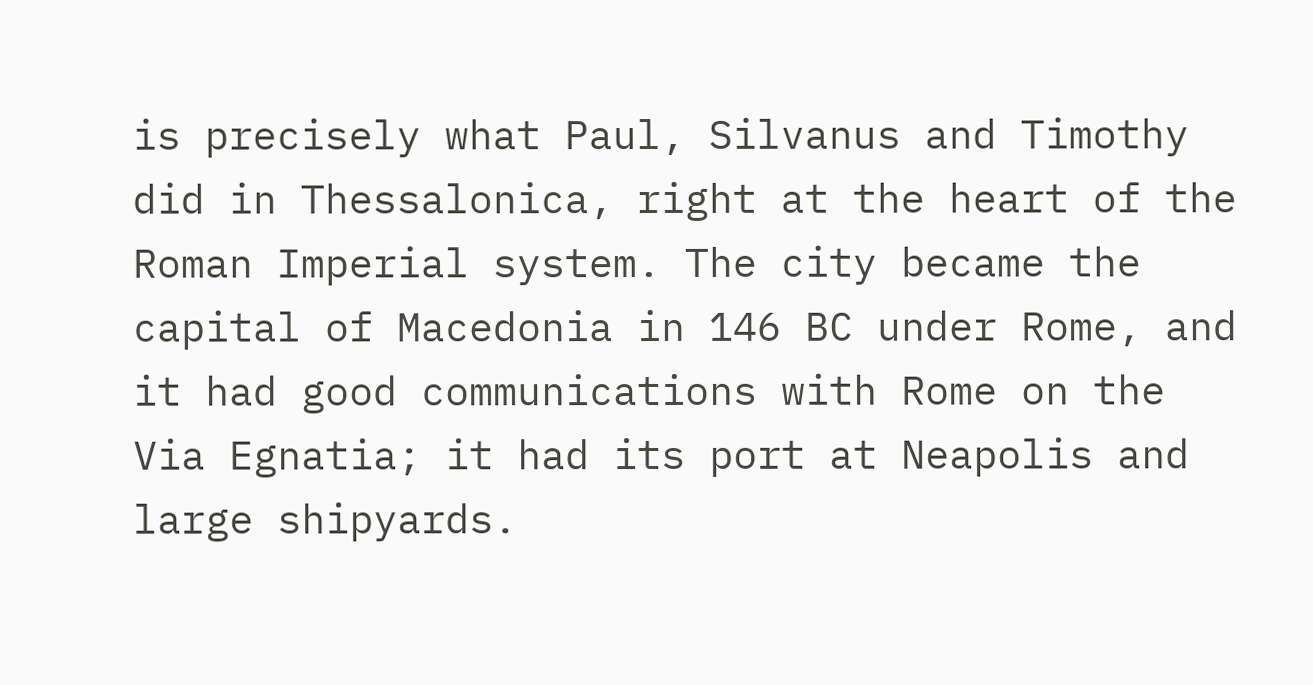is precisely what Paul, Silvanus and Timothy did in Thessalonica, right at the heart of the Roman Imperial system. The city became the capital of Macedonia in 146 BC under Rome, and it had good communications with Rome on the Via Egnatia; it had its port at Neapolis and large shipyards.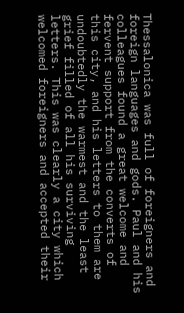Thessalonica was full of foreigners and foreign languages and gods. Paul and his colleagues found a great welcome and fervent support from the converts of this city, and his letters to them are undoubtedly the warmest and the least grief filled of all his surviving letters. This was clearly a city which welcomed foreigners and accepted their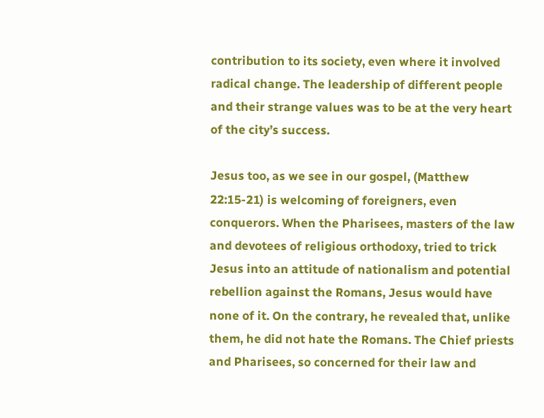contribution to its society, even where it involved radical change. The leadership of different people and their strange values was to be at the very heart of the city’s success.

Jesus too, as we see in our gospel, (Matthew 22:15-21) is welcoming of foreigners, even conquerors. When the Pharisees, masters of the law and devotees of religious orthodoxy, tried to trick Jesus into an attitude of nationalism and potential rebellion against the Romans, Jesus would have none of it. On the contrary, he revealed that, unlike them, he did not hate the Romans. The Chief priests and Pharisees, so concerned for their law and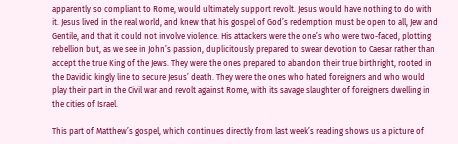apparently so compliant to Rome, would ultimately support revolt. Jesus would have nothing to do with it. Jesus lived in the real world, and knew that his gospel of God’s redemption must be open to all, Jew and Gentile, and that it could not involve violence. His attackers were the one’s who were two-faced, plotting rebellion but, as we see in John’s passion, duplicitously prepared to swear devotion to Caesar rather than accept the true King of the Jews. They were the ones prepared to abandon their true birthright, rooted in the Davidic kingly line to secure Jesus’ death. They were the ones who hated foreigners and who would play their part in the Civil war and revolt against Rome, with its savage slaughter of foreigners dwelling in the cities of Israel.

This part of Matthew’s gospel, which continues directly from last week’s reading shows us a picture of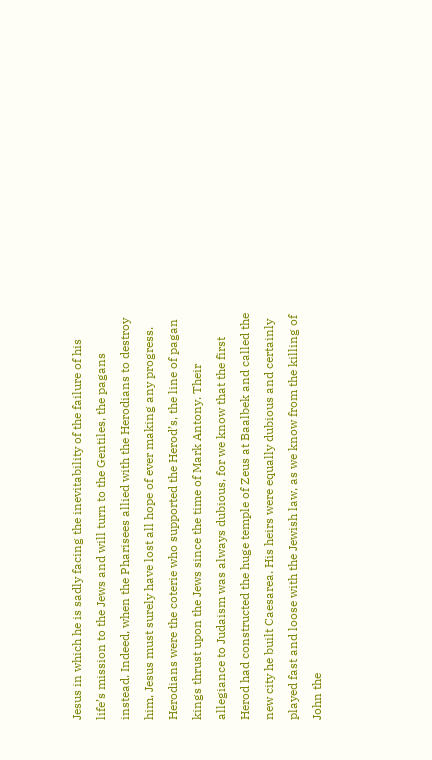Jesus in which he is sadly facing the inevitability of the failure of his life’s mission to the Jews and will turn to the Gentiles, the pagans instead. Indeed, when the Pharisees allied with the Herodians to destroy him, Jesus must surely have lost all hope of ever making any progress. Herodians were the coterie who supported the Herod’s, the line of pagan kings thrust upon the Jews since the time of Mark Antony. Their allegiance to Judaism was always dubious, for we know that the first Herod had constructed the huge temple of Zeus at Baalbek and called the new city he built Caesarea. His heirs were equally dubious and certainly played fast and loose with the Jewish law, as we know from the killing of John the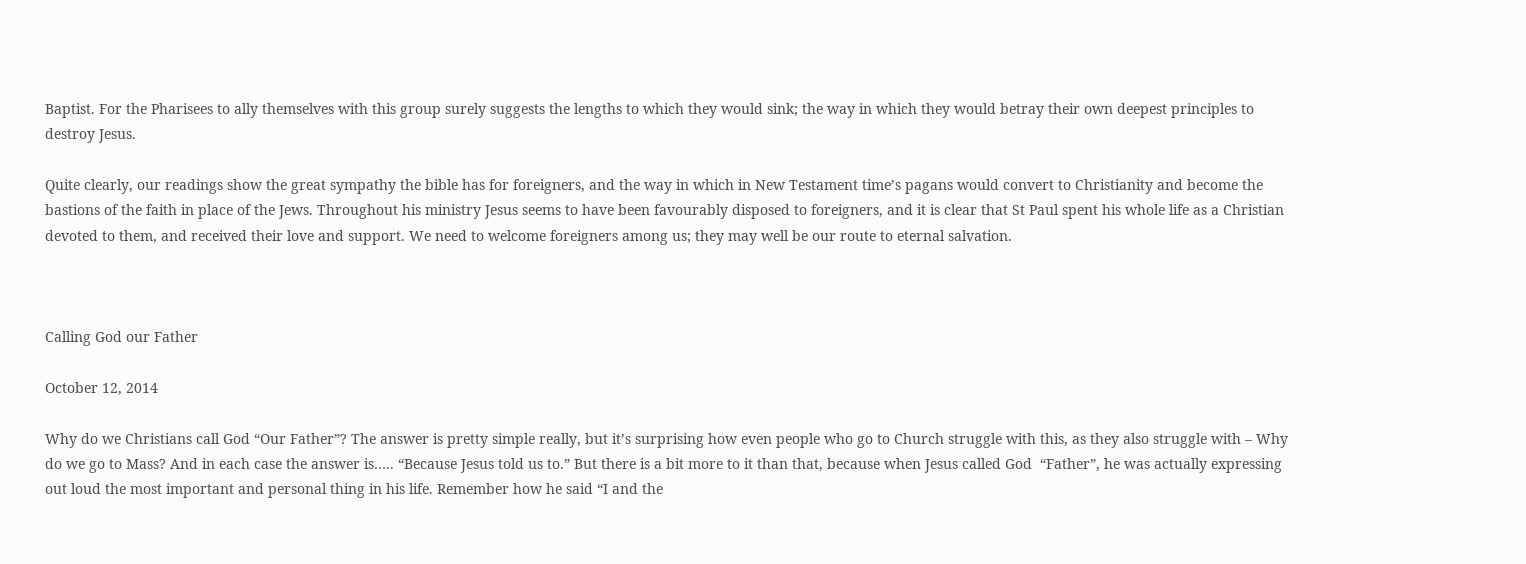Baptist. For the Pharisees to ally themselves with this group surely suggests the lengths to which they would sink; the way in which they would betray their own deepest principles to destroy Jesus.

Quite clearly, our readings show the great sympathy the bible has for foreigners, and the way in which in New Testament time’s pagans would convert to Christianity and become the bastions of the faith in place of the Jews. Throughout his ministry Jesus seems to have been favourably disposed to foreigners, and it is clear that St Paul spent his whole life as a Christian devoted to them, and received their love and support. We need to welcome foreigners among us; they may well be our route to eternal salvation.



Calling God our Father

October 12, 2014

Why do we Christians call God “Our Father”? The answer is pretty simple really, but it’s surprising how even people who go to Church struggle with this, as they also struggle with – Why do we go to Mass? And in each case the answer is….. “Because Jesus told us to.” But there is a bit more to it than that, because when Jesus called God  “Father”, he was actually expressing out loud the most important and personal thing in his life. Remember how he said “I and the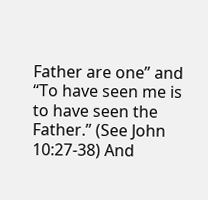Father are one” and “To have seen me is to have seen the Father.” (See John 10:27-38) And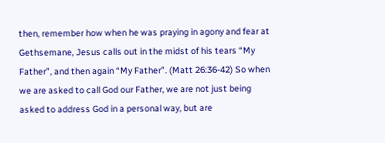then, remember how when he was praying in agony and fear at Gethsemane, Jesus calls out in the midst of his tears “My Father”, and then again “My Father”. (Matt 26:36-42) So when we are asked to call God our Father, we are not just being asked to address God in a personal way, but are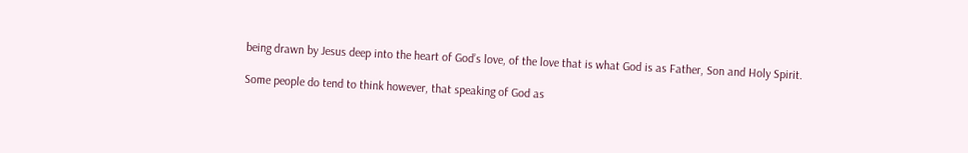being drawn by Jesus deep into the heart of God’s love, of the love that is what God is as Father, Son and Holy Spirit.

Some people do tend to think however, that speaking of God as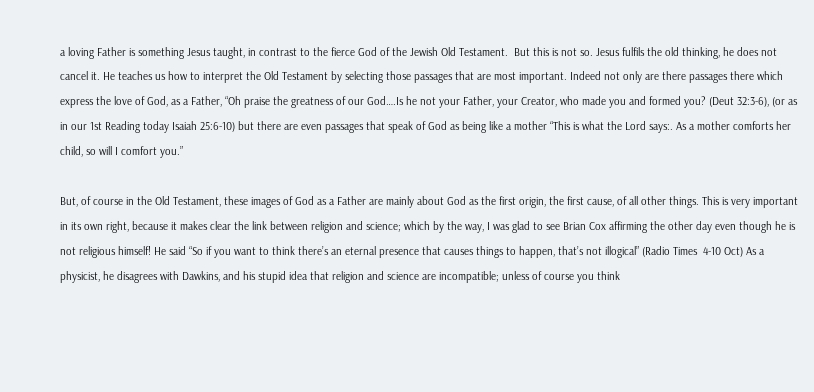a loving Father is something Jesus taught, in contrast to the fierce God of the Jewish Old Testament.  But this is not so. Jesus fulfils the old thinking, he does not cancel it. He teaches us how to interpret the Old Testament by selecting those passages that are most important. Indeed not only are there passages there which express the love of God, as a Father, “Oh praise the greatness of our God….Is he not your Father, your Creator, who made you and formed you? (Deut 32:3-6), (or as in our 1st Reading today Isaiah 25:6-10) but there are even passages that speak of God as being like a mother “This is what the Lord says:. As a mother comforts her child, so will I comfort you.”

But, of course in the Old Testament, these images of God as a Father are mainly about God as the first origin, the first cause, of all other things. This is very important in its own right, because it makes clear the link between religion and science; which by the way, I was glad to see Brian Cox affirming the other day even though he is not religious himself! He said “So if you want to think there’s an eternal presence that causes things to happen, that’s not illogical” (Radio Times  4-10 Oct) As a physicist, he disagrees with Dawkins, and his stupid idea that religion and science are incompatible; unless of course you think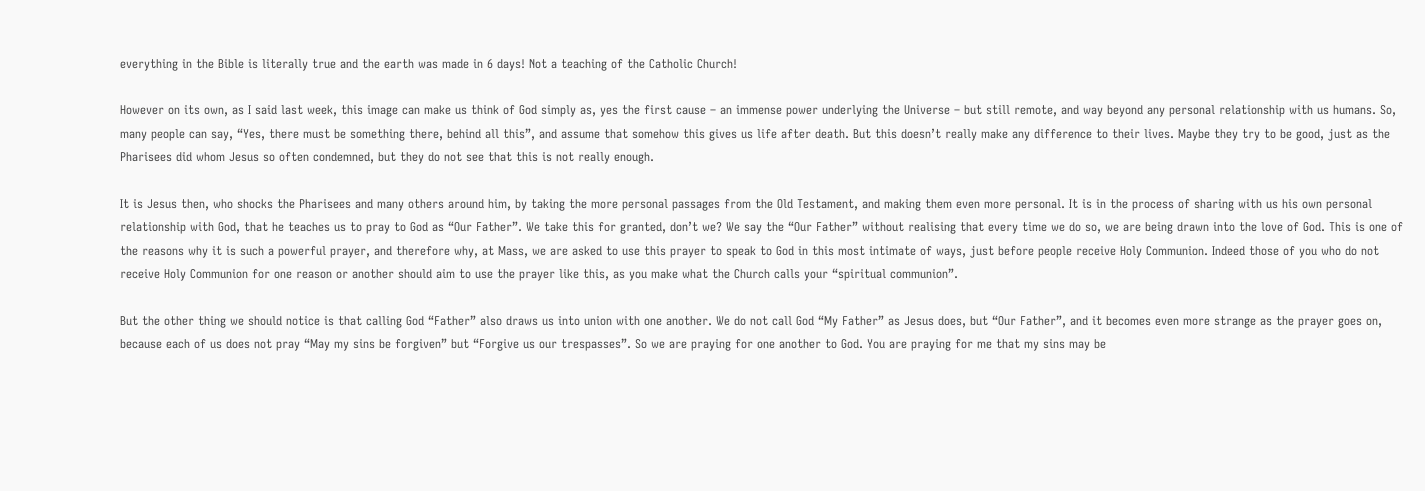everything in the Bible is literally true and the earth was made in 6 days! Not a teaching of the Catholic Church!

However on its own, as I said last week, this image can make us think of God simply as, yes the first cause – an immense power underlying the Universe – but still remote, and way beyond any personal relationship with us humans. So, many people can say, “Yes, there must be something there, behind all this”, and assume that somehow this gives us life after death. But this doesn’t really make any difference to their lives. Maybe they try to be good, just as the Pharisees did whom Jesus so often condemned, but they do not see that this is not really enough.

It is Jesus then, who shocks the Pharisees and many others around him, by taking the more personal passages from the Old Testament, and making them even more personal. It is in the process of sharing with us his own personal relationship with God, that he teaches us to pray to God as “Our Father”. We take this for granted, don’t we? We say the “Our Father” without realising that every time we do so, we are being drawn into the love of God. This is one of the reasons why it is such a powerful prayer, and therefore why, at Mass, we are asked to use this prayer to speak to God in this most intimate of ways, just before people receive Holy Communion. Indeed those of you who do not receive Holy Communion for one reason or another should aim to use the prayer like this, as you make what the Church calls your “spiritual communion”.

But the other thing we should notice is that calling God “Father” also draws us into union with one another. We do not call God “My Father” as Jesus does, but “Our Father”, and it becomes even more strange as the prayer goes on, because each of us does not pray “May my sins be forgiven” but “Forgive us our trespasses”. So we are praying for one another to God. You are praying for me that my sins may be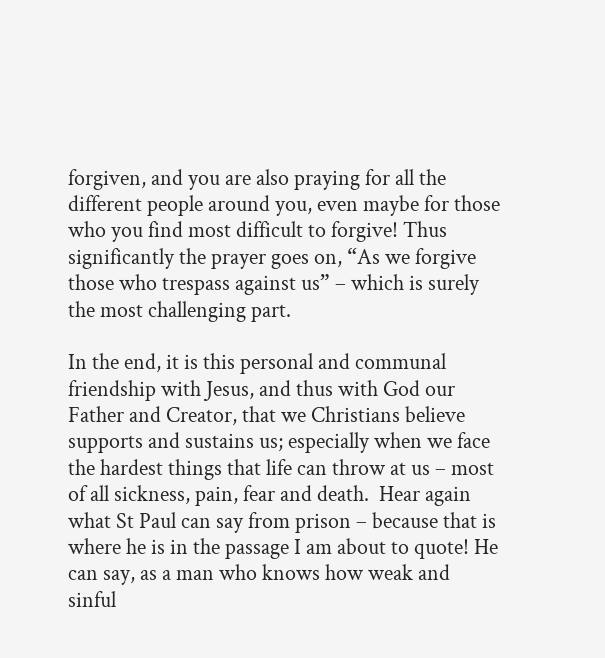forgiven, and you are also praying for all the different people around you, even maybe for those who you find most difficult to forgive! Thus significantly the prayer goes on, “As we forgive those who trespass against us” – which is surely the most challenging part.

In the end, it is this personal and communal friendship with Jesus, and thus with God our Father and Creator, that we Christians believe supports and sustains us; especially when we face the hardest things that life can throw at us – most of all sickness, pain, fear and death.  Hear again what St Paul can say from prison – because that is where he is in the passage I am about to quote! He can say, as a man who knows how weak and sinful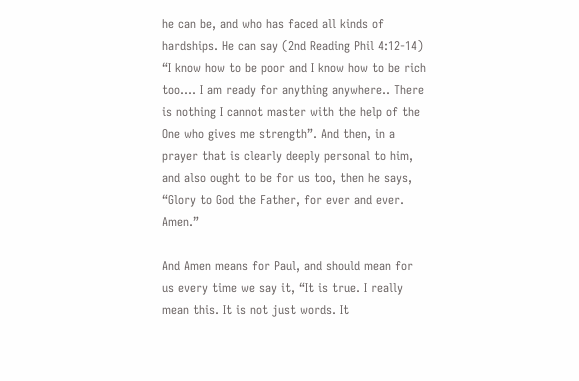he can be, and who has faced all kinds of hardships. He can say (2nd Reading Phil 4:12-14) “I know how to be poor and I know how to be rich too…. I am ready for anything anywhere.. There is nothing I cannot master with the help of the One who gives me strength”. And then, in a prayer that is clearly deeply personal to him, and also ought to be for us too, then he says, “Glory to God the Father, for ever and ever. Amen.”

And Amen means for Paul, and should mean for us every time we say it, “It is true. I really mean this. It is not just words. It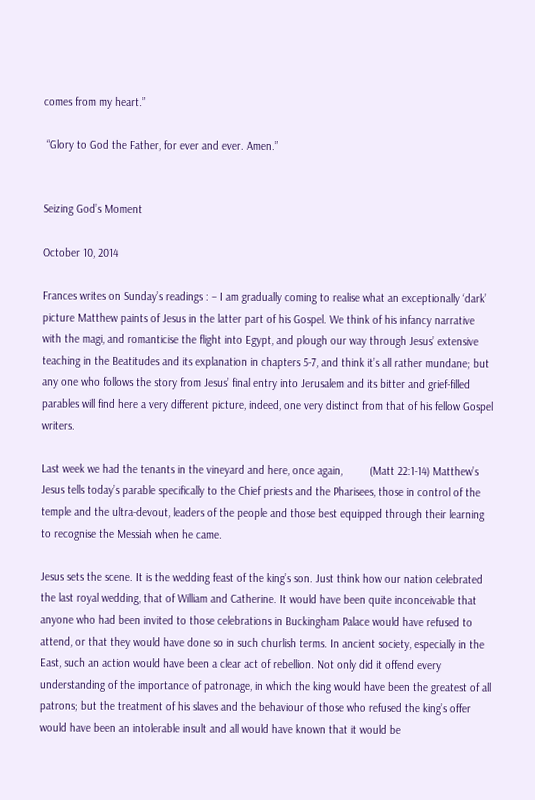comes from my heart.”

 “Glory to God the Father, for ever and ever. Amen.”


Seizing God’s Moment

October 10, 2014

Frances writes on Sunday’s readings : – I am gradually coming to realise what an exceptionally ‘dark’ picture Matthew paints of Jesus in the latter part of his Gospel. We think of his infancy narrative with the magi, and romanticise the flight into Egypt, and plough our way through Jesus’ extensive teaching in the Beatitudes and its explanation in chapters 5-7, and think it’s all rather mundane; but any one who follows the story from Jesus’ final entry into Jerusalem and its bitter and grief-filled parables will find here a very different picture, indeed, one very distinct from that of his fellow Gospel writers.

Last week we had the tenants in the vineyard and here, once again,         (Matt 22:1-14) Matthew’s Jesus tells today’s parable specifically to the Chief priests and the Pharisees, those in control of the temple and the ultra-devout, leaders of the people and those best equipped through their learning to recognise the Messiah when he came.

Jesus sets the scene. It is the wedding feast of the king’s son. Just think how our nation celebrated the last royal wedding, that of William and Catherine. It would have been quite inconceivable that anyone who had been invited to those celebrations in Buckingham Palace would have refused to attend, or that they would have done so in such churlish terms. In ancient society, especially in the East, such an action would have been a clear act of rebellion. Not only did it offend every understanding of the importance of patronage, in which the king would have been the greatest of all patrons; but the treatment of his slaves and the behaviour of those who refused the king’s offer would have been an intolerable insult and all would have known that it would be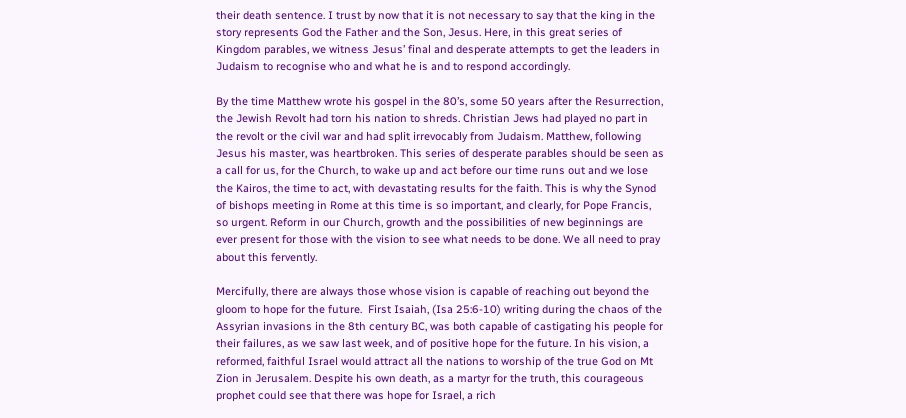their death sentence. I trust by now that it is not necessary to say that the king in the story represents God the Father and the Son, Jesus. Here, in this great series of Kingdom parables, we witness Jesus’ final and desperate attempts to get the leaders in Judaism to recognise who and what he is and to respond accordingly.

By the time Matthew wrote his gospel in the 80’s, some 50 years after the Resurrection, the Jewish Revolt had torn his nation to shreds. Christian Jews had played no part in the revolt or the civil war and had split irrevocably from Judaism. Matthew, following Jesus his master, was heartbroken. This series of desperate parables should be seen as a call for us, for the Church, to wake up and act before our time runs out and we lose the Kairos, the time to act, with devastating results for the faith. This is why the Synod of bishops meeting in Rome at this time is so important, and clearly, for Pope Francis, so urgent. Reform in our Church, growth and the possibilities of new beginnings are ever present for those with the vision to see what needs to be done. We all need to pray about this fervently.

Mercifully, there are always those whose vision is capable of reaching out beyond the gloom to hope for the future.  First Isaiah, (Isa 25:6-10) writing during the chaos of the Assyrian invasions in the 8th century BC, was both capable of castigating his people for their failures, as we saw last week, and of positive hope for the future. In his vision, a reformed, faithful Israel would attract all the nations to worship of the true God on Mt Zion in Jerusalem. Despite his own death, as a martyr for the truth, this courageous prophet could see that there was hope for Israel, a rich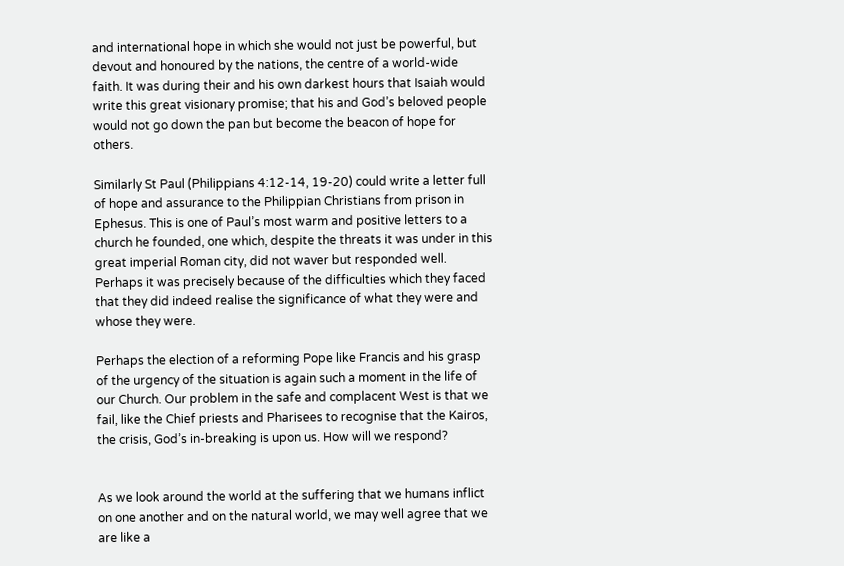and international hope in which she would not just be powerful, but devout and honoured by the nations, the centre of a world-wide faith. It was during their and his own darkest hours that Isaiah would write this great visionary promise; that his and God’s beloved people would not go down the pan but become the beacon of hope for others.

Similarly St Paul (Philippians 4:12-14, 19-20) could write a letter full of hope and assurance to the Philippian Christians from prison in Ephesus. This is one of Paul’s most warm and positive letters to a church he founded, one which, despite the threats it was under in this great imperial Roman city, did not waver but responded well. Perhaps it was precisely because of the difficulties which they faced that they did indeed realise the significance of what they were and whose they were.

Perhaps the election of a reforming Pope like Francis and his grasp of the urgency of the situation is again such a moment in the life of our Church. Our problem in the safe and complacent West is that we fail, like the Chief priests and Pharisees to recognise that the Kairos, the crisis, God’s in-breaking is upon us. How will we respond?


As we look around the world at the suffering that we humans inflict on one another and on the natural world, we may well agree that we are like a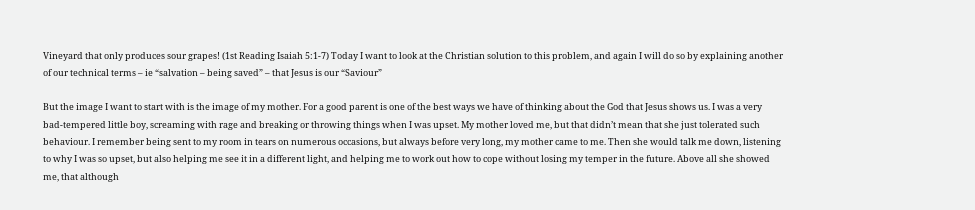Vineyard that only produces sour grapes! (1st Reading Isaiah 5:1-7) Today I want to look at the Christian solution to this problem, and again I will do so by explaining another of our technical terms – ie “salvation – being saved” – that Jesus is our “Saviour”

But the image I want to start with is the image of my mother. For a good parent is one of the best ways we have of thinking about the God that Jesus shows us. I was a very bad-tempered little boy, screaming with rage and breaking or throwing things when I was upset. My mother loved me, but that didn’t mean that she just tolerated such behaviour. I remember being sent to my room in tears on numerous occasions, but always before very long, my mother came to me. Then she would talk me down, listening to why I was so upset, but also helping me see it in a different light, and helping me to work out how to cope without losing my temper in the future. Above all she showed me, that although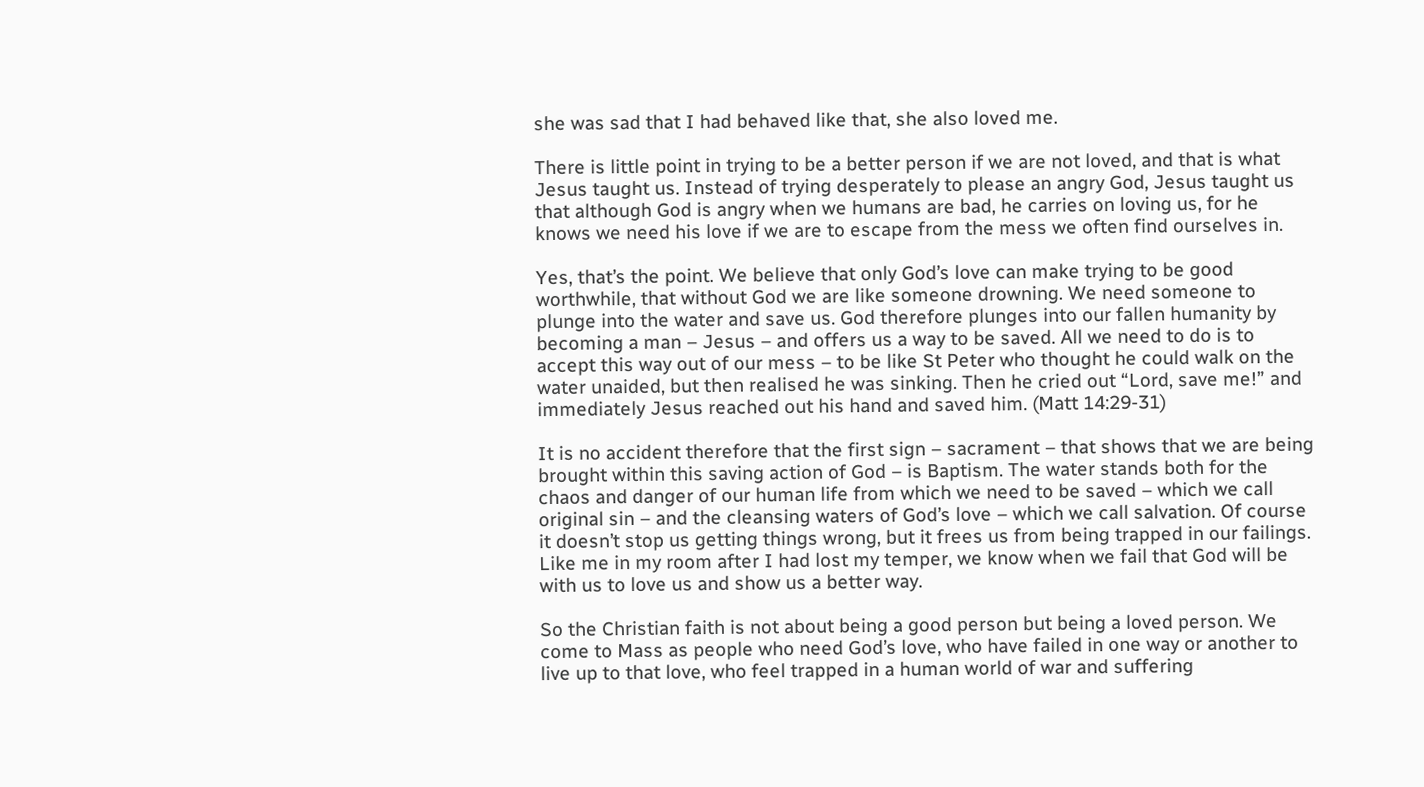she was sad that I had behaved like that, she also loved me.

There is little point in trying to be a better person if we are not loved, and that is what Jesus taught us. Instead of trying desperately to please an angry God, Jesus taught us that although God is angry when we humans are bad, he carries on loving us, for he knows we need his love if we are to escape from the mess we often find ourselves in.

Yes, that’s the point. We believe that only God’s love can make trying to be good worthwhile, that without God we are like someone drowning. We need someone to plunge into the water and save us. God therefore plunges into our fallen humanity by becoming a man – Jesus – and offers us a way to be saved. All we need to do is to accept this way out of our mess – to be like St Peter who thought he could walk on the water unaided, but then realised he was sinking. Then he cried out “Lord, save me!” and immediately Jesus reached out his hand and saved him. (Matt 14:29-31)

It is no accident therefore that the first sign – sacrament – that shows that we are being brought within this saving action of God – is Baptism. The water stands both for the chaos and danger of our human life from which we need to be saved – which we call original sin – and the cleansing waters of God’s love – which we call salvation. Of course it doesn’t stop us getting things wrong, but it frees us from being trapped in our failings. Like me in my room after I had lost my temper, we know when we fail that God will be with us to love us and show us a better way.

So the Christian faith is not about being a good person but being a loved person. We come to Mass as people who need God’s love, who have failed in one way or another to live up to that love, who feel trapped in a human world of war and suffering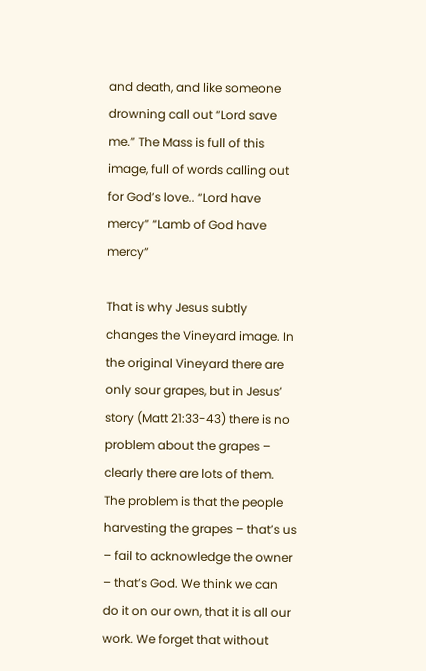and death, and like someone drowning call out “Lord save me.” The Mass is full of this image, full of words calling out for God’s love.. “Lord have mercy” “Lamb of God have mercy”

That is why Jesus subtly changes the Vineyard image. In the original Vineyard there are only sour grapes, but in Jesus’ story (Matt 21:33-43) there is no problem about the grapes – clearly there are lots of them. The problem is that the people harvesting the grapes – that’s us – fail to acknowledge the owner – that’s God. We think we can do it on our own, that it is all our work. We forget that without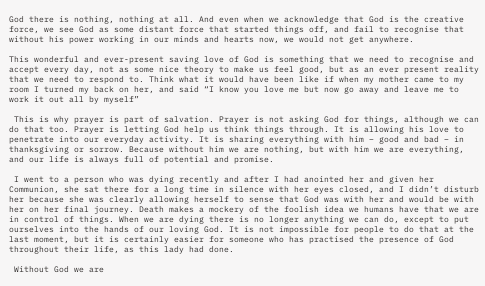God there is nothing, nothing at all. And even when we acknowledge that God is the creative force, we see God as some distant force that started things off, and fail to recognise that without his power working in our minds and hearts now, we would not get anywhere.

This wonderful and ever-present saving love of God is something that we need to recognise and accept every day, not as some nice theory to make us feel good, but as an ever present reality that we need to respond to. Think what it would have been like if when my mother came to my room I turned my back on her, and said “I know you love me but now go away and leave me to work it out all by myself”

 This is why prayer is part of salvation. Prayer is not asking God for things, although we can do that too. Prayer is letting God help us think things through. It is allowing his love to penetrate into our everyday activity. It is sharing everything with him – good and bad – in thanksgiving or sorrow. Because without him we are nothing, but with him we are everything, and our life is always full of potential and promise.

 I went to a person who was dying recently and after I had anointed her and given her Communion, she sat there for a long time in silence with her eyes closed, and I didn’t disturb her because she was clearly allowing herself to sense that God was with her and would be with her on her final journey. Death makes a mockery of the foolish idea we humans have that we are in control of things. When we are dying there is no longer anything we can do, except to put ourselves into the hands of our loving God. It is not impossible for people to do that at the last moment, but it is certainly easier for someone who has practised the presence of God throughout their life, as this lady had done.

 Without God we are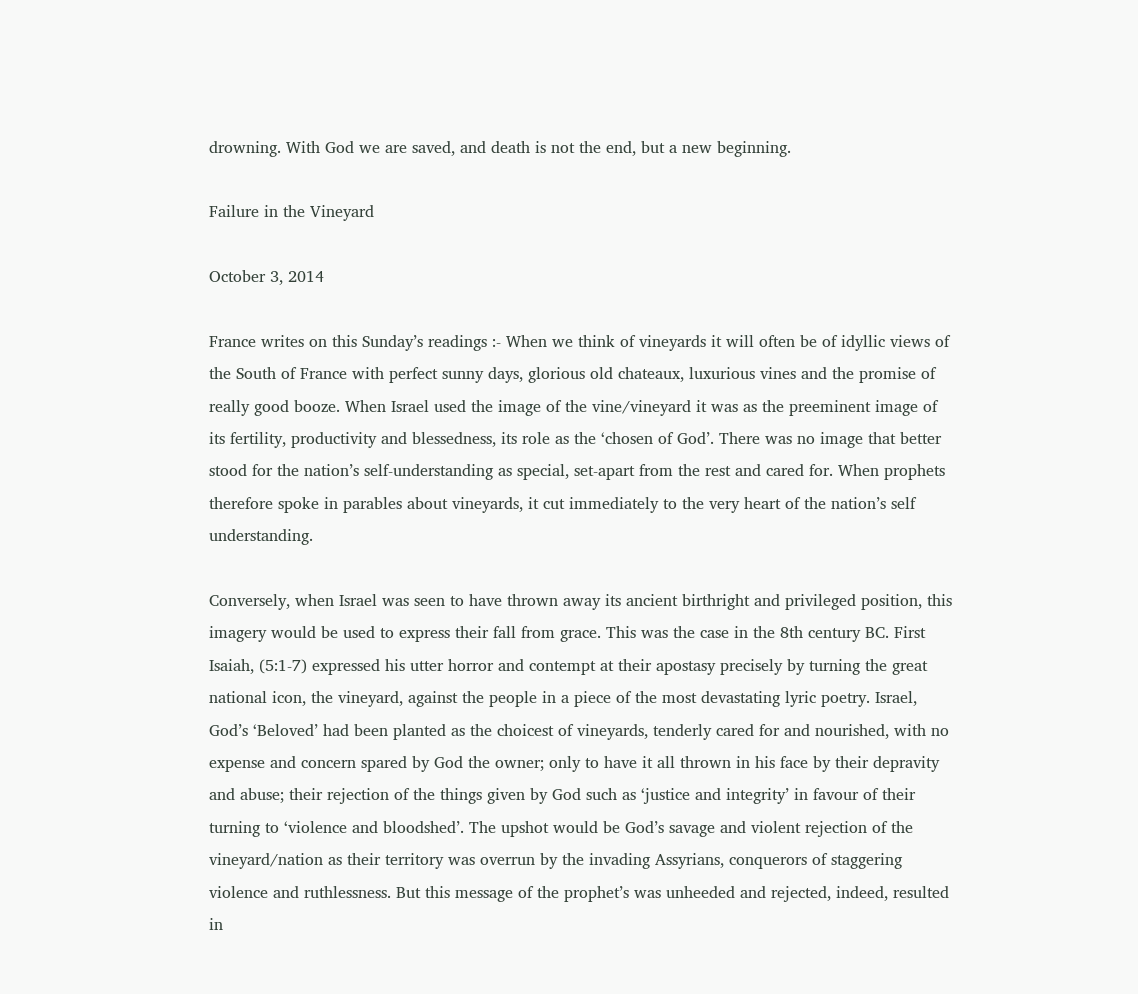drowning. With God we are saved, and death is not the end, but a new beginning.

Failure in the Vineyard

October 3, 2014

France writes on this Sunday’s readings :- When we think of vineyards it will often be of idyllic views of the South of France with perfect sunny days, glorious old chateaux, luxurious vines and the promise of really good booze. When Israel used the image of the vine/vineyard it was as the preeminent image of its fertility, productivity and blessedness, its role as the ‘chosen of God’. There was no image that better stood for the nation’s self-understanding as special, set-apart from the rest and cared for. When prophets therefore spoke in parables about vineyards, it cut immediately to the very heart of the nation’s self understanding.

Conversely, when Israel was seen to have thrown away its ancient birthright and privileged position, this imagery would be used to express their fall from grace. This was the case in the 8th century BC. First Isaiah, (5:1-7) expressed his utter horror and contempt at their apostasy precisely by turning the great national icon, the vineyard, against the people in a piece of the most devastating lyric poetry. Israel, God’s ‘Beloved’ had been planted as the choicest of vineyards, tenderly cared for and nourished, with no expense and concern spared by God the owner; only to have it all thrown in his face by their depravity and abuse; their rejection of the things given by God such as ‘justice and integrity’ in favour of their turning to ‘violence and bloodshed’. The upshot would be God’s savage and violent rejection of the vineyard/nation as their territory was overrun by the invading Assyrians, conquerors of staggering violence and ruthlessness. But this message of the prophet’s was unheeded and rejected, indeed, resulted in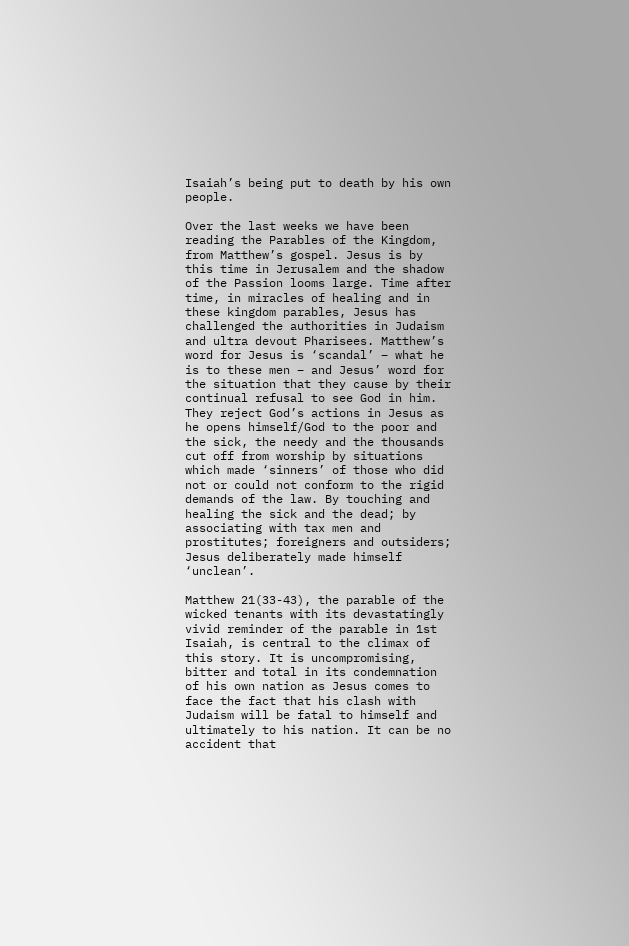Isaiah’s being put to death by his own people.

Over the last weeks we have been reading the Parables of the Kingdom, from Matthew’s gospel. Jesus is by this time in Jerusalem and the shadow of the Passion looms large. Time after time, in miracles of healing and in these kingdom parables, Jesus has challenged the authorities in Judaism and ultra devout Pharisees. Matthew’s word for Jesus is ‘scandal’ – what he is to these men – and Jesus’ word for the situation that they cause by their continual refusal to see God in him. They reject God’s actions in Jesus as he opens himself/God to the poor and the sick, the needy and the thousands cut off from worship by situations which made ‘sinners’ of those who did not or could not conform to the rigid demands of the law. By touching and healing the sick and the dead; by associating with tax men and prostitutes; foreigners and outsiders; Jesus deliberately made himself ‘unclean’.

Matthew 21(33-43), the parable of the wicked tenants with its devastatingly vivid reminder of the parable in 1st Isaiah, is central to the climax of this story. It is uncompromising, bitter and total in its condemnation of his own nation as Jesus comes to face the fact that his clash with Judaism will be fatal to himself and ultimately to his nation. It can be no accident that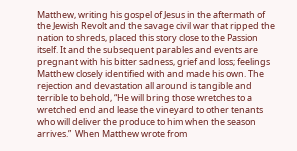Matthew, writing his gospel of Jesus in the aftermath of the Jewish Revolt and the savage civil war that ripped the nation to shreds, placed this story close to the Passion itself. It and the subsequent parables and events are pregnant with his bitter sadness, grief and loss; feelings Matthew closely identified with and made his own. The rejection and devastation all around is tangible and terrible to behold, “He will bring those wretches to a wretched end and lease the vineyard to other tenants who will deliver the produce to him when the season arrives.”  When Matthew wrote from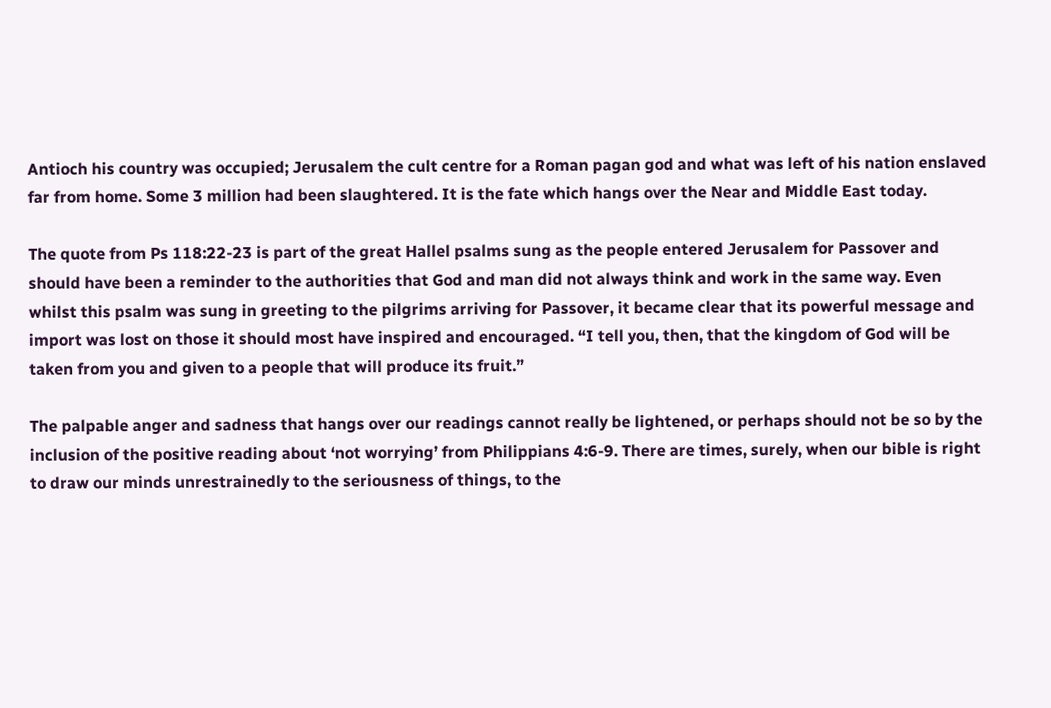Antioch his country was occupied; Jerusalem the cult centre for a Roman pagan god and what was left of his nation enslaved far from home. Some 3 million had been slaughtered. It is the fate which hangs over the Near and Middle East today.

The quote from Ps 118:22-23 is part of the great Hallel psalms sung as the people entered Jerusalem for Passover and should have been a reminder to the authorities that God and man did not always think and work in the same way. Even whilst this psalm was sung in greeting to the pilgrims arriving for Passover, it became clear that its powerful message and import was lost on those it should most have inspired and encouraged. “I tell you, then, that the kingdom of God will be taken from you and given to a people that will produce its fruit.”

The palpable anger and sadness that hangs over our readings cannot really be lightened, or perhaps should not be so by the inclusion of the positive reading about ‘not worrying’ from Philippians 4:6-9. There are times, surely, when our bible is right to draw our minds unrestrainedly to the seriousness of things, to the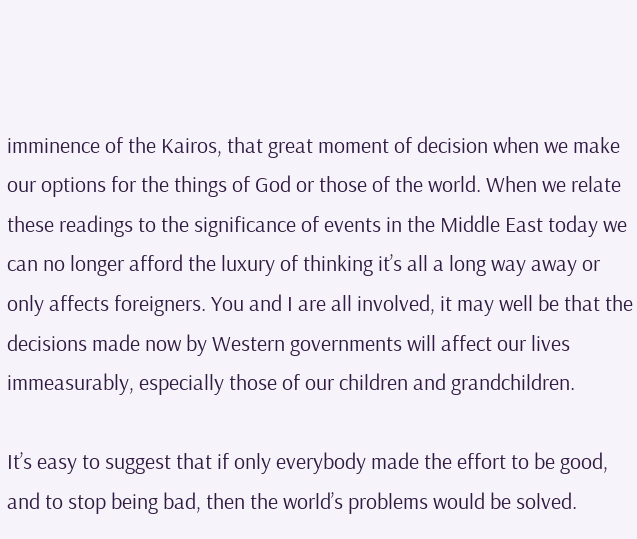imminence of the Kairos, that great moment of decision when we make our options for the things of God or those of the world. When we relate these readings to the significance of events in the Middle East today we can no longer afford the luxury of thinking it’s all a long way away or only affects foreigners. You and I are all involved, it may well be that the decisions made now by Western governments will affect our lives immeasurably, especially those of our children and grandchildren.

It’s easy to suggest that if only everybody made the effort to be good, and to stop being bad, then the world’s problems would be solved.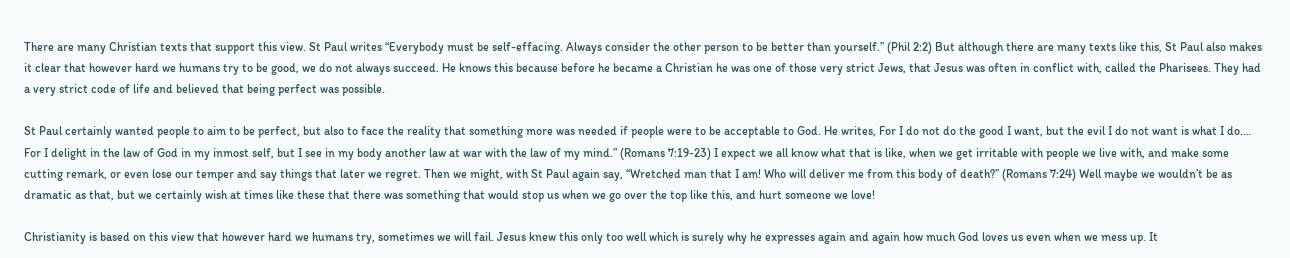There are many Christian texts that support this view. St Paul writes “Everybody must be self-effacing. Always consider the other person to be better than yourself.” (Phil 2:2) But although there are many texts like this, St Paul also makes it clear that however hard we humans try to be good, we do not always succeed. He knows this because before he became a Christian he was one of those very strict Jews, that Jesus was often in conflict with, called the Pharisees. They had a very strict code of life and believed that being perfect was possible.

St Paul certainly wanted people to aim to be perfect, but also to face the reality that something more was needed if people were to be acceptable to God. He writes, For I do not do the good I want, but the evil I do not want is what I do.… For I delight in the law of God in my inmost self, but I see in my body another law at war with the law of my mind.” (Romans 7:19-23) I expect we all know what that is like, when we get irritable with people we live with, and make some cutting remark, or even lose our temper and say things that later we regret. Then we might, with St Paul again say, “Wretched man that I am! Who will deliver me from this body of death?” (Romans 7:24) Well maybe we wouldn’t be as dramatic as that, but we certainly wish at times like these that there was something that would stop us when we go over the top like this, and hurt someone we love!

Christianity is based on this view that however hard we humans try, sometimes we will fail. Jesus knew this only too well which is surely why he expresses again and again how much God loves us even when we mess up. It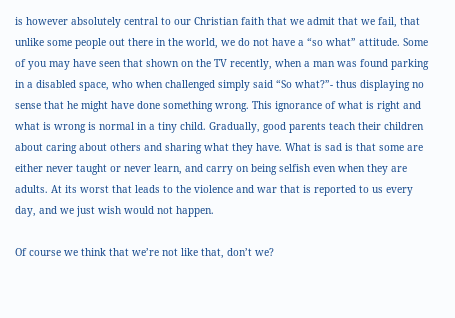is however absolutely central to our Christian faith that we admit that we fail, that unlike some people out there in the world, we do not have a “so what” attitude. Some of you may have seen that shown on the TV recently, when a man was found parking in a disabled space, who when challenged simply said “So what?”- thus displaying no sense that he might have done something wrong. This ignorance of what is right and what is wrong is normal in a tiny child. Gradually, good parents teach their children about caring about others and sharing what they have. What is sad is that some are either never taught or never learn, and carry on being selfish even when they are adults. At its worst that leads to the violence and war that is reported to us every day, and we just wish would not happen.

Of course we think that we’re not like that, don’t we?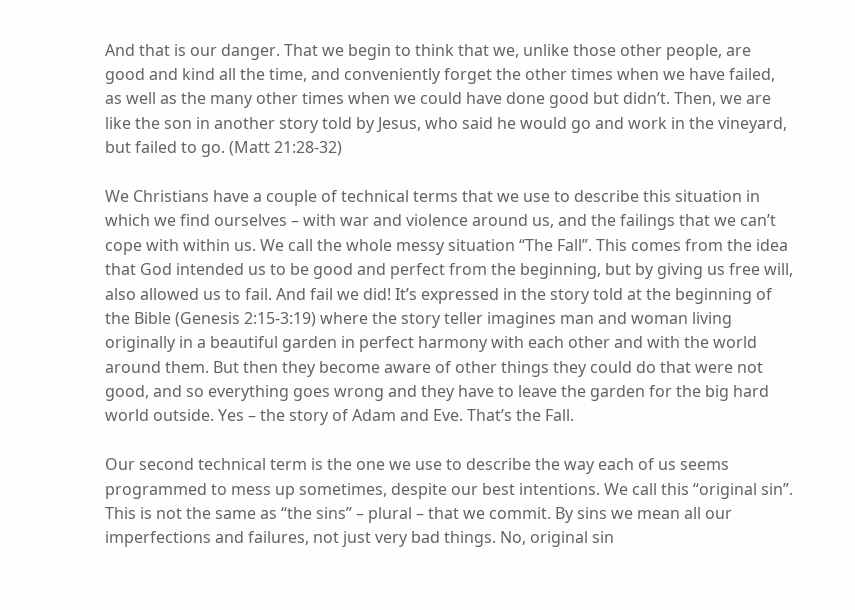And that is our danger. That we begin to think that we, unlike those other people, are good and kind all the time, and conveniently forget the other times when we have failed, as well as the many other times when we could have done good but didn’t. Then, we are like the son in another story told by Jesus, who said he would go and work in the vineyard, but failed to go. (Matt 21:28-32)

We Christians have a couple of technical terms that we use to describe this situation in which we find ourselves – with war and violence around us, and the failings that we can’t cope with within us. We call the whole messy situation “The Fall”. This comes from the idea that God intended us to be good and perfect from the beginning, but by giving us free will, also allowed us to fail. And fail we did! It’s expressed in the story told at the beginning of the Bible (Genesis 2:15-3:19) where the story teller imagines man and woman living originally in a beautiful garden in perfect harmony with each other and with the world around them. But then they become aware of other things they could do that were not good, and so everything goes wrong and they have to leave the garden for the big hard world outside. Yes – the story of Adam and Eve. That’s the Fall.

Our second technical term is the one we use to describe the way each of us seems programmed to mess up sometimes, despite our best intentions. We call this “original sin”. This is not the same as “the sins” – plural – that we commit. By sins we mean all our imperfections and failures, not just very bad things. No, original sin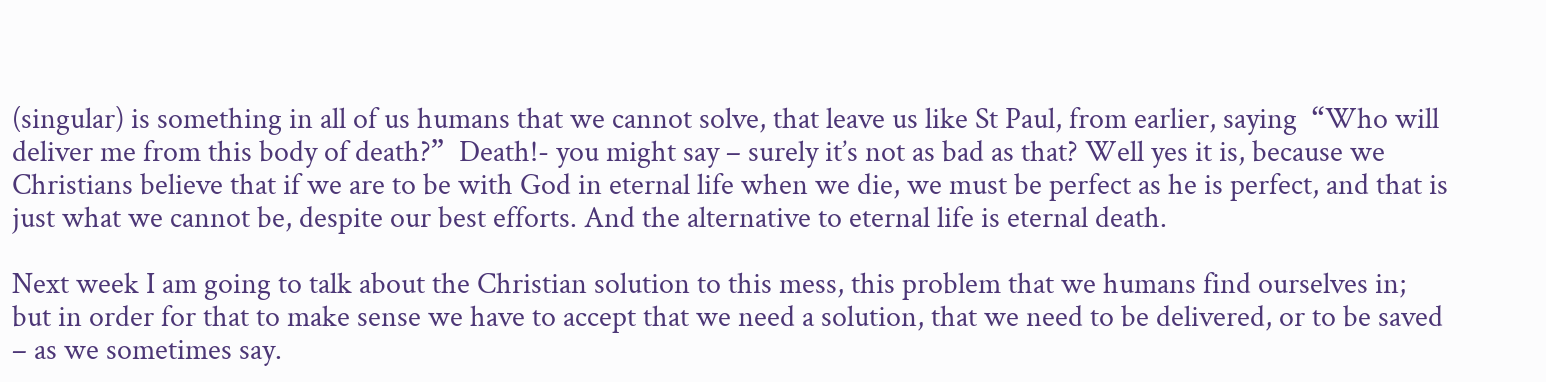(singular) is something in all of us humans that we cannot solve, that leave us like St Paul, from earlier, saying  “Who will deliver me from this body of death?”  Death!- you might say – surely it’s not as bad as that? Well yes it is, because we Christians believe that if we are to be with God in eternal life when we die, we must be perfect as he is perfect, and that is just what we cannot be, despite our best efforts. And the alternative to eternal life is eternal death.

Next week I am going to talk about the Christian solution to this mess, this problem that we humans find ourselves in; but in order for that to make sense we have to accept that we need a solution, that we need to be delivered, or to be saved – as we sometimes say.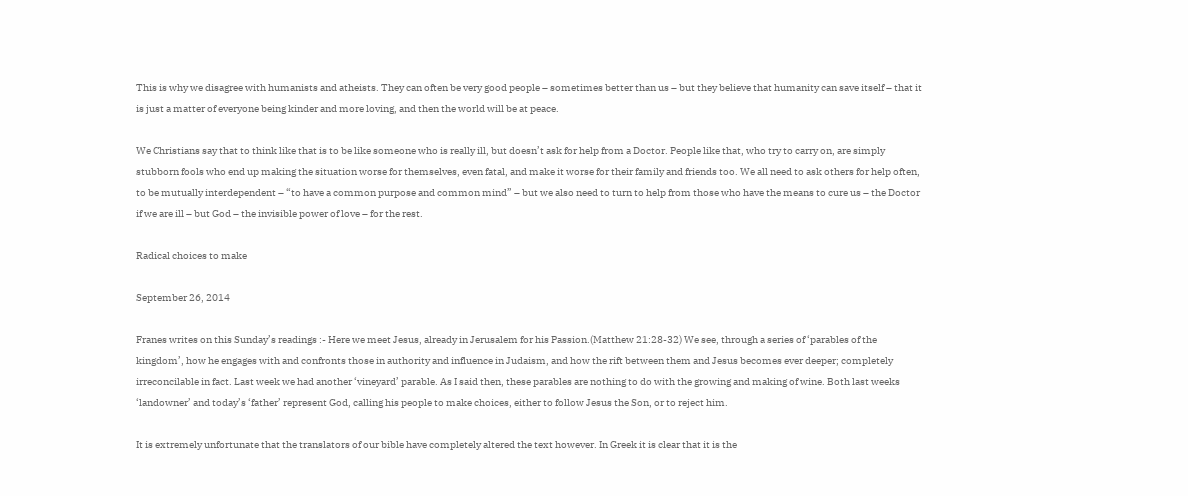This is why we disagree with humanists and atheists. They can often be very good people – sometimes better than us – but they believe that humanity can save itself – that it is just a matter of everyone being kinder and more loving, and then the world will be at peace.

We Christians say that to think like that is to be like someone who is really ill, but doesn’t ask for help from a Doctor. People like that, who try to carry on, are simply stubborn fools who end up making the situation worse for themselves, even fatal, and make it worse for their family and friends too. We all need to ask others for help often, to be mutually interdependent – “to have a common purpose and common mind” – but we also need to turn to help from those who have the means to cure us – the Doctor if we are ill – but God – the invisible power of love – for the rest.

Radical choices to make

September 26, 2014

Franes writes on this Sunday’s readings :- Here we meet Jesus, already in Jerusalem for his Passion.(Matthew 21:28-32) We see, through a series of ‘parables of the kingdom’, how he engages with and confronts those in authority and influence in Judaism, and how the rift between them and Jesus becomes ever deeper; completely irreconcilable in fact. Last week we had another ‘vineyard’ parable. As I said then, these parables are nothing to do with the growing and making of wine. Both last weeks ‘landowner’ and today’s ‘father’ represent God, calling his people to make choices, either to follow Jesus the Son, or to reject him.

It is extremely unfortunate that the translators of our bible have completely altered the text however. In Greek it is clear that it is the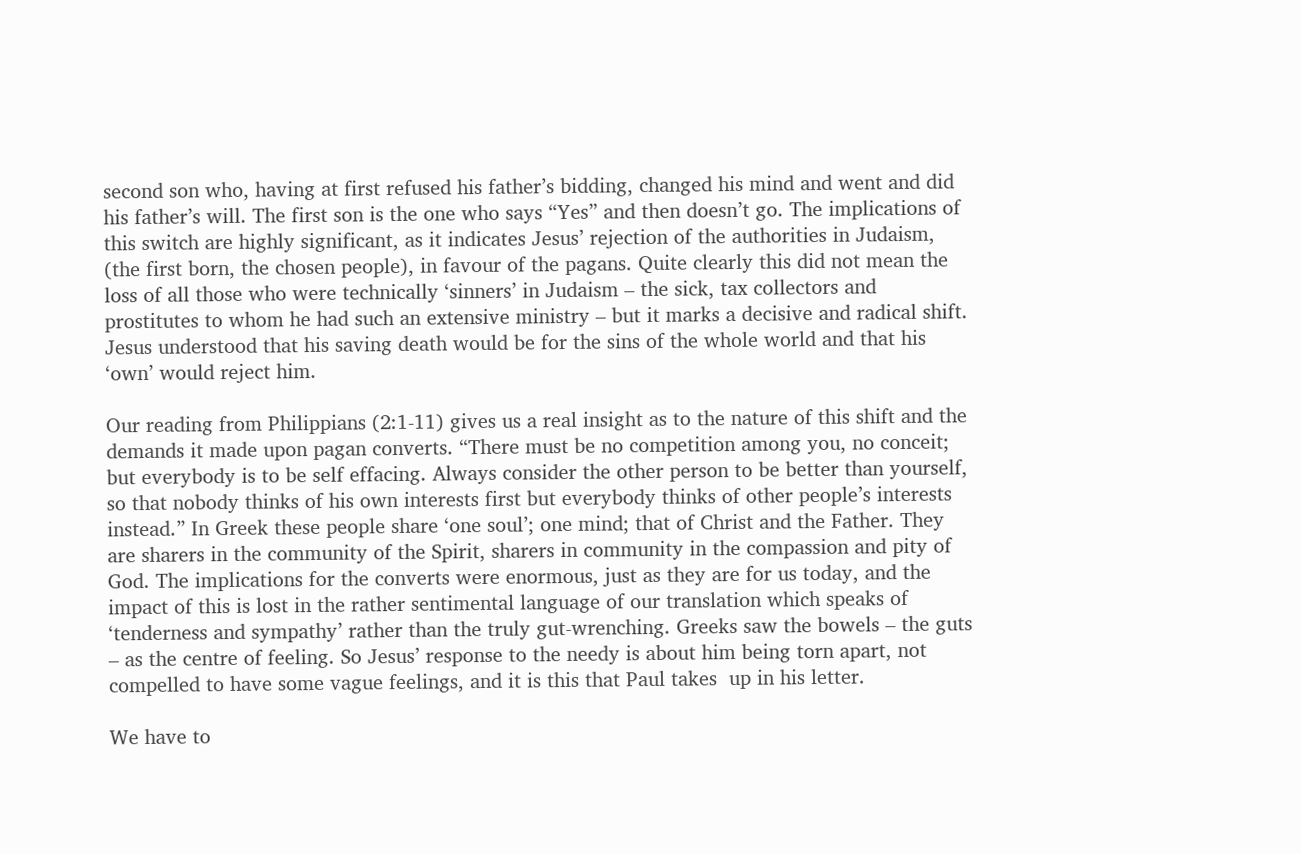second son who, having at first refused his father’s bidding, changed his mind and went and did his father’s will. The first son is the one who says “Yes” and then doesn’t go. The implications of this switch are highly significant, as it indicates Jesus’ rejection of the authorities in Judaism, (the first born, the chosen people), in favour of the pagans. Quite clearly this did not mean the loss of all those who were technically ‘sinners’ in Judaism – the sick, tax collectors and prostitutes to whom he had such an extensive ministry – but it marks a decisive and radical shift. Jesus understood that his saving death would be for the sins of the whole world and that his ‘own’ would reject him.

Our reading from Philippians (2:1-11) gives us a real insight as to the nature of this shift and the demands it made upon pagan converts. “There must be no competition among you, no conceit; but everybody is to be self effacing. Always consider the other person to be better than yourself, so that nobody thinks of his own interests first but everybody thinks of other people’s interests instead.” In Greek these people share ‘one soul’; one mind; that of Christ and the Father. They are sharers in the community of the Spirit, sharers in community in the compassion and pity of God. The implications for the converts were enormous, just as they are for us today, and the impact of this is lost in the rather sentimental language of our translation which speaks of ‘tenderness and sympathy’ rather than the truly gut-wrenching. Greeks saw the bowels – the guts – as the centre of feeling. So Jesus’ response to the needy is about him being torn apart, not compelled to have some vague feelings, and it is this that Paul takes  up in his letter.

We have to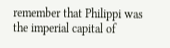remember that Philippi was the imperial capital of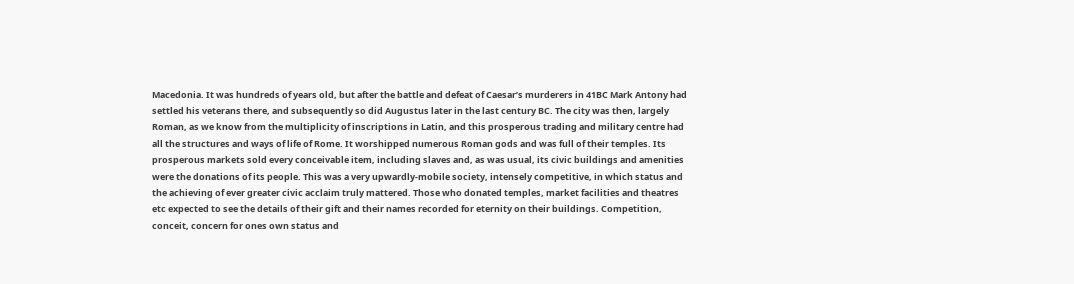Macedonia. It was hundreds of years old, but after the battle and defeat of Caesar’s murderers in 41BC Mark Antony had settled his veterans there, and subsequently so did Augustus later in the last century BC. The city was then, largely Roman, as we know from the multiplicity of inscriptions in Latin, and this prosperous trading and military centre had all the structures and ways of life of Rome. It worshipped numerous Roman gods and was full of their temples. Its prosperous markets sold every conceivable item, including slaves and, as was usual, its civic buildings and amenities were the donations of its people. This was a very upwardly-mobile society, intensely competitive, in which status and the achieving of ever greater civic acclaim truly mattered. Those who donated temples, market facilities and theatres etc expected to see the details of their gift and their names recorded for eternity on their buildings. Competition, conceit, concern for ones own status and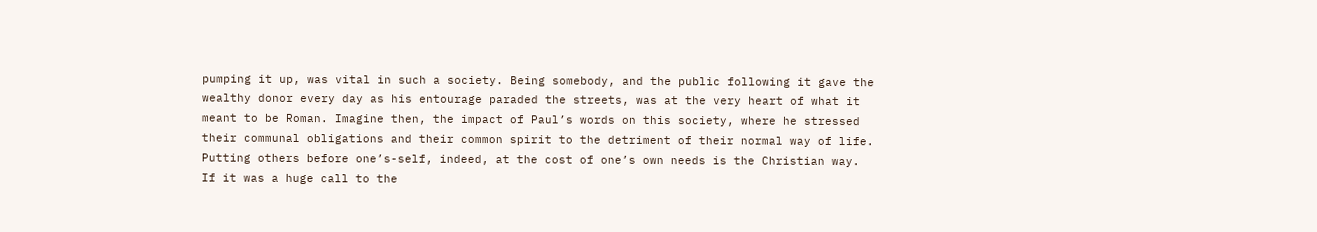pumping it up, was vital in such a society. Being somebody, and the public following it gave the wealthy donor every day as his entourage paraded the streets, was at the very heart of what it meant to be Roman. Imagine then, the impact of Paul’s words on this society, where he stressed their communal obligations and their common spirit to the detriment of their normal way of life. Putting others before one’s-self, indeed, at the cost of one’s own needs is the Christian way. If it was a huge call to the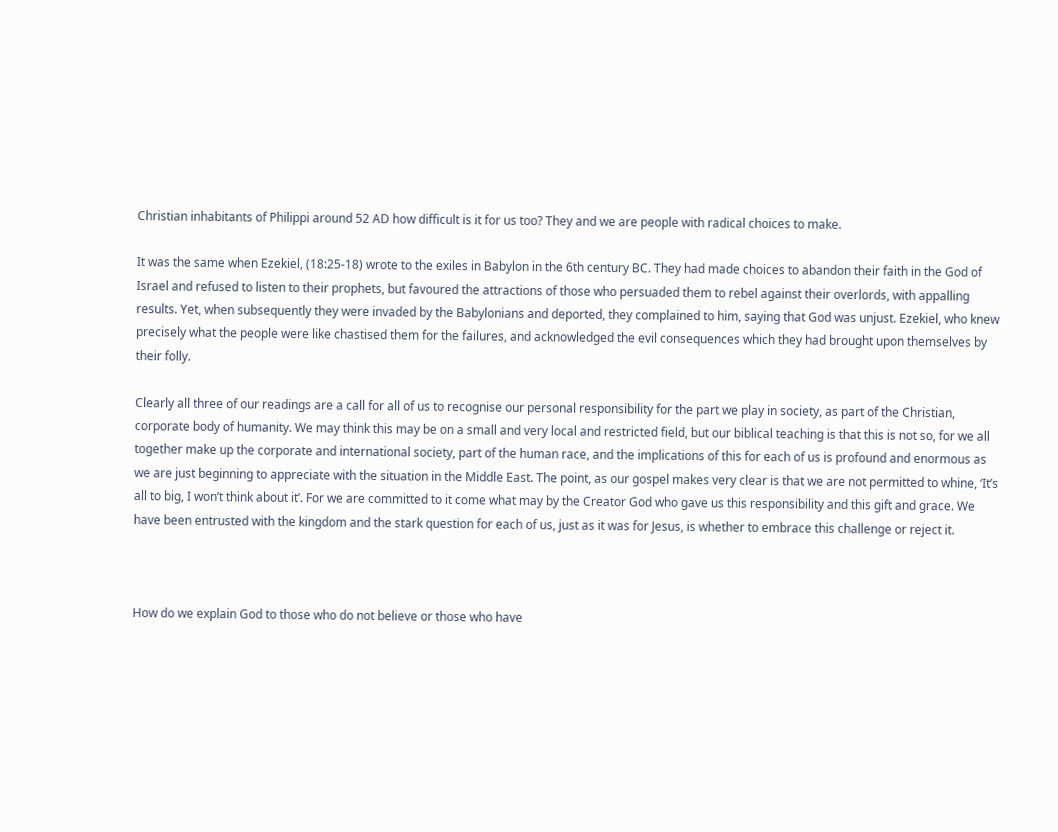Christian inhabitants of Philippi around 52 AD how difficult is it for us too? They and we are people with radical choices to make.

It was the same when Ezekiel, (18:25-18) wrote to the exiles in Babylon in the 6th century BC. They had made choices to abandon their faith in the God of Israel and refused to listen to their prophets, but favoured the attractions of those who persuaded them to rebel against their overlords, with appalling results. Yet, when subsequently they were invaded by the Babylonians and deported, they complained to him, saying that God was unjust. Ezekiel, who knew precisely what the people were like chastised them for the failures, and acknowledged the evil consequences which they had brought upon themselves by their folly.

Clearly all three of our readings are a call for all of us to recognise our personal responsibility for the part we play in society, as part of the Christian, corporate body of humanity. We may think this may be on a small and very local and restricted field, but our biblical teaching is that this is not so, for we all together make up the corporate and international society, part of the human race, and the implications of this for each of us is profound and enormous as we are just beginning to appreciate with the situation in the Middle East. The point, as our gospel makes very clear is that we are not permitted to whine, ‘It’s all to big, I won’t think about it’. For we are committed to it come what may by the Creator God who gave us this responsibility and this gift and grace. We have been entrusted with the kingdom and the stark question for each of us, just as it was for Jesus, is whether to embrace this challenge or reject it.



How do we explain God to those who do not believe or those who have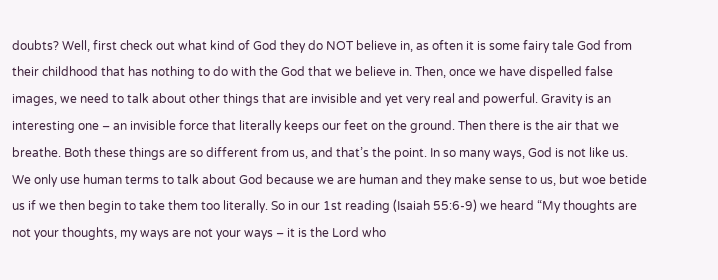doubts? Well, first check out what kind of God they do NOT believe in, as often it is some fairy tale God from their childhood that has nothing to do with the God that we believe in. Then, once we have dispelled false images, we need to talk about other things that are invisible and yet very real and powerful. Gravity is an interesting one – an invisible force that literally keeps our feet on the ground. Then there is the air that we breathe. Both these things are so different from us, and that’s the point. In so many ways, God is not like us. We only use human terms to talk about God because we are human and they make sense to us, but woe betide us if we then begin to take them too literally. So in our 1st reading (Isaiah 55:6-9) we heard “My thoughts are not your thoughts, my ways are not your ways – it is the Lord who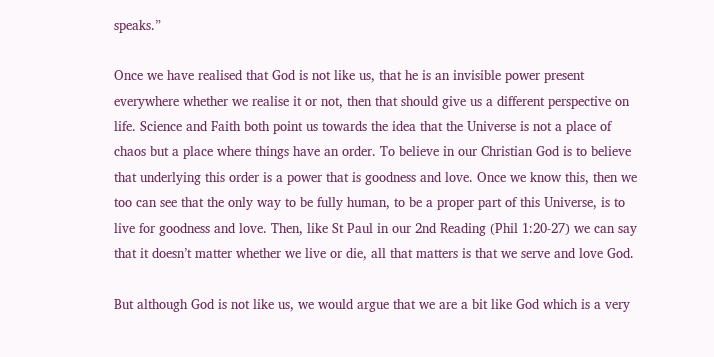speaks.”

Once we have realised that God is not like us, that he is an invisible power present everywhere whether we realise it or not, then that should give us a different perspective on life. Science and Faith both point us towards the idea that the Universe is not a place of chaos but a place where things have an order. To believe in our Christian God is to believe that underlying this order is a power that is goodness and love. Once we know this, then we too can see that the only way to be fully human, to be a proper part of this Universe, is to live for goodness and love. Then, like St Paul in our 2nd Reading (Phil 1:20-27) we can say that it doesn’t matter whether we live or die, all that matters is that we serve and love God.

But although God is not like us, we would argue that we are a bit like God which is a very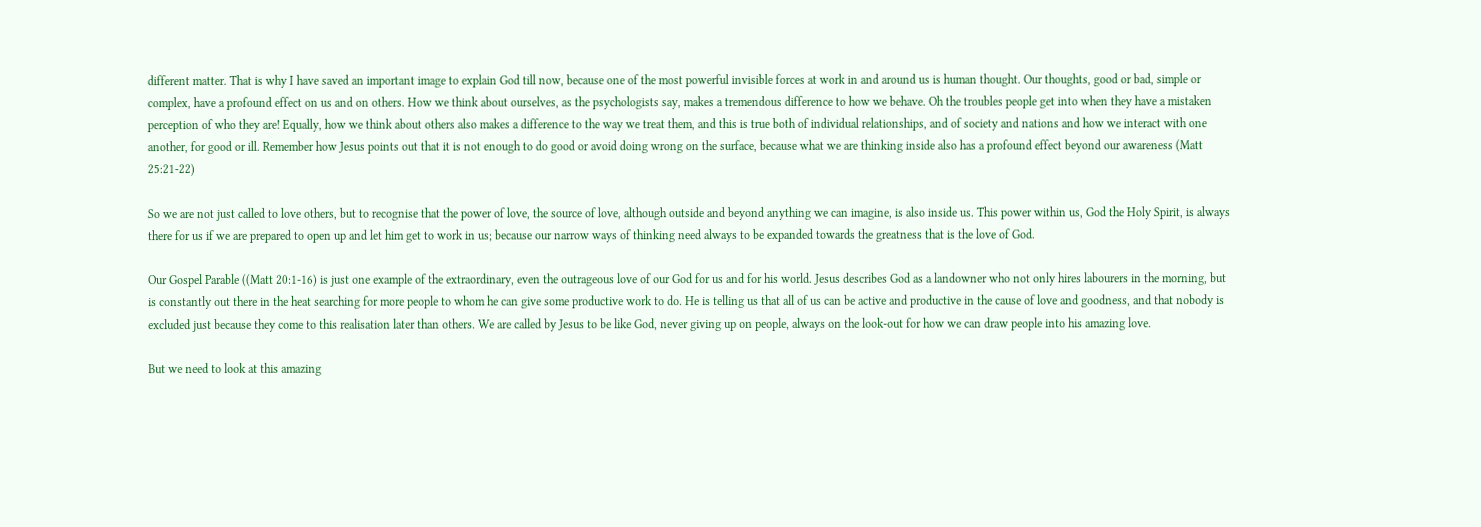different matter. That is why I have saved an important image to explain God till now, because one of the most powerful invisible forces at work in and around us is human thought. Our thoughts, good or bad, simple or complex, have a profound effect on us and on others. How we think about ourselves, as the psychologists say, makes a tremendous difference to how we behave. Oh the troubles people get into when they have a mistaken perception of who they are! Equally, how we think about others also makes a difference to the way we treat them, and this is true both of individual relationships, and of society and nations and how we interact with one another, for good or ill. Remember how Jesus points out that it is not enough to do good or avoid doing wrong on the surface, because what we are thinking inside also has a profound effect beyond our awareness (Matt 25:21-22)

So we are not just called to love others, but to recognise that the power of love, the source of love, although outside and beyond anything we can imagine, is also inside us. This power within us, God the Holy Spirit, is always there for us if we are prepared to open up and let him get to work in us; because our narrow ways of thinking need always to be expanded towards the greatness that is the love of God.

Our Gospel Parable ((Matt 20:1-16) is just one example of the extraordinary, even the outrageous love of our God for us and for his world. Jesus describes God as a landowner who not only hires labourers in the morning, but is constantly out there in the heat searching for more people to whom he can give some productive work to do. He is telling us that all of us can be active and productive in the cause of love and goodness, and that nobody is excluded just because they come to this realisation later than others. We are called by Jesus to be like God, never giving up on people, always on the look-out for how we can draw people into his amazing love.

But we need to look at this amazing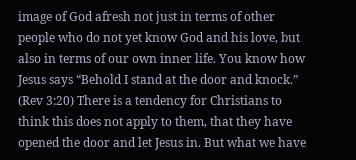image of God afresh not just in terms of other people who do not yet know God and his love, but also in terms of our own inner life. You know how Jesus says “Behold I stand at the door and knock.” (Rev 3:20) There is a tendency for Christians to think this does not apply to them, that they have opened the door and let Jesus in. But what we have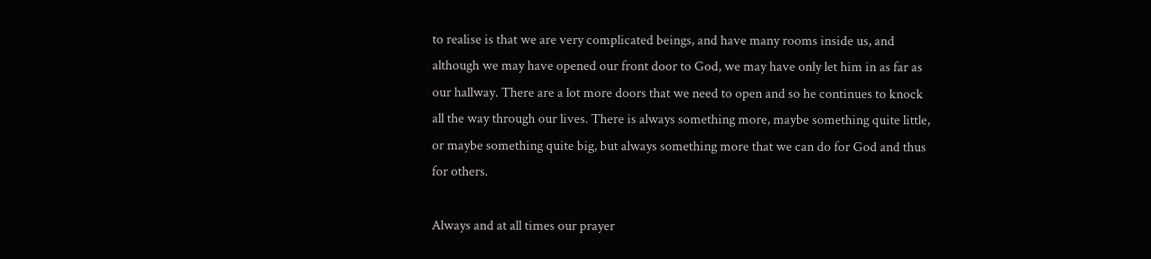to realise is that we are very complicated beings, and have many rooms inside us, and although we may have opened our front door to God, we may have only let him in as far as our hallway. There are a lot more doors that we need to open and so he continues to knock all the way through our lives. There is always something more, maybe something quite little, or maybe something quite big, but always something more that we can do for God and thus for others.

Always and at all times our prayer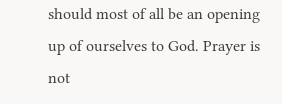should most of all be an opening up of ourselves to God. Prayer is not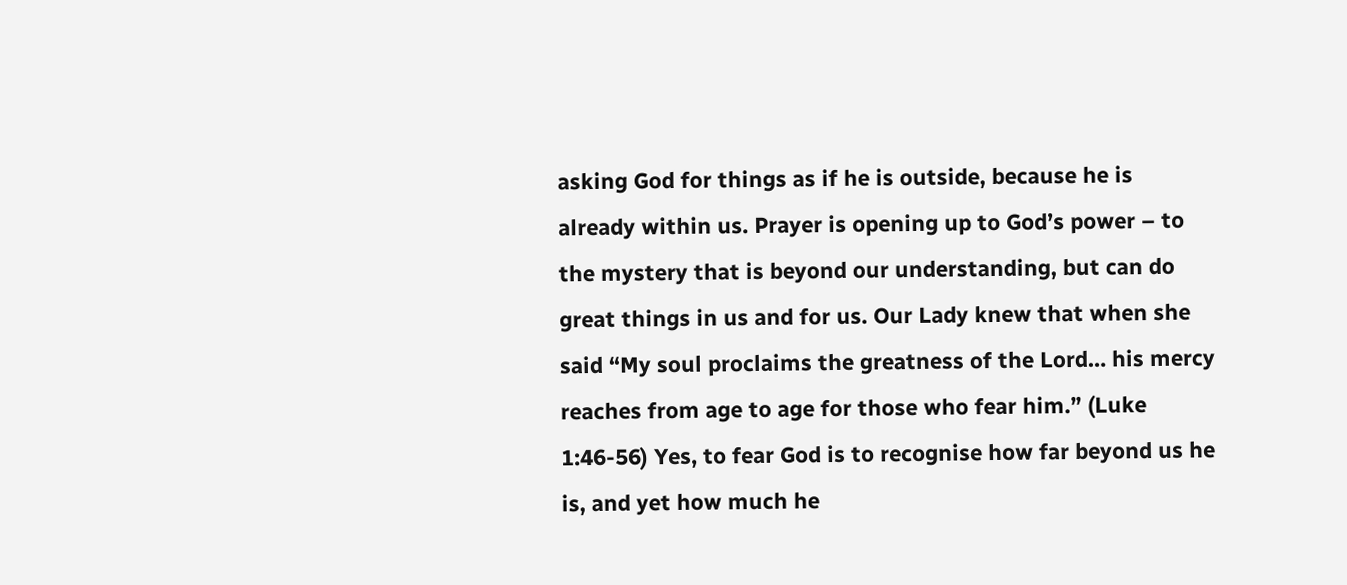asking God for things as if he is outside, because he is already within us. Prayer is opening up to God’s power – to the mystery that is beyond our understanding, but can do great things in us and for us. Our Lady knew that when she said “My soul proclaims the greatness of the Lord… his mercy reaches from age to age for those who fear him.” (Luke 1:46-56) Yes, to fear God is to recognise how far beyond us he is, and yet how much he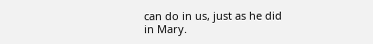can do in us, just as he did in Mary.